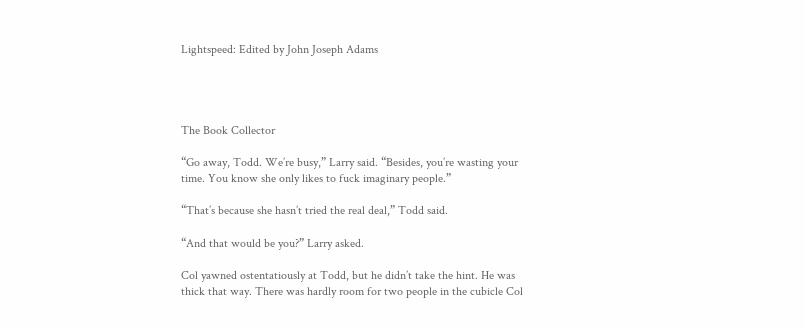Lightspeed: Edited by John Joseph Adams




The Book Collector

“Go away, Todd. We’re busy,” Larry said. “Besides, you’re wasting your time. You know she only likes to fuck imaginary people.”

“That’s because she hasn’t tried the real deal,” Todd said.

“And that would be you?” Larry asked.

Col yawned ostentatiously at Todd, but he didn’t take the hint. He was thick that way. There was hardly room for two people in the cubicle Col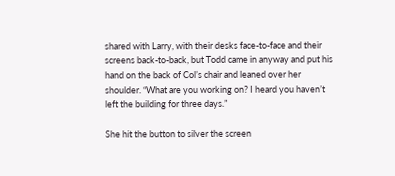shared with Larry, with their desks face-to-face and their screens back-to-back, but Todd came in anyway and put his hand on the back of Col’s chair and leaned over her shoulder. “What are you working on? I heard you haven’t left the building for three days.”

She hit the button to silver the screen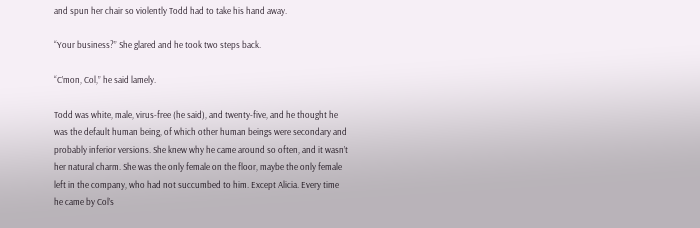and spun her chair so violently Todd had to take his hand away.

“Your business?” She glared and he took two steps back.

“C’mon, Col,” he said lamely.

Todd was white, male, virus-free (he said), and twenty-five, and he thought he was the default human being, of which other human beings were secondary and probably inferior versions. She knew why he came around so often, and it wasn’t her natural charm. She was the only female on the floor, maybe the only female left in the company, who had not succumbed to him. Except Alicia. Every time he came by Col’s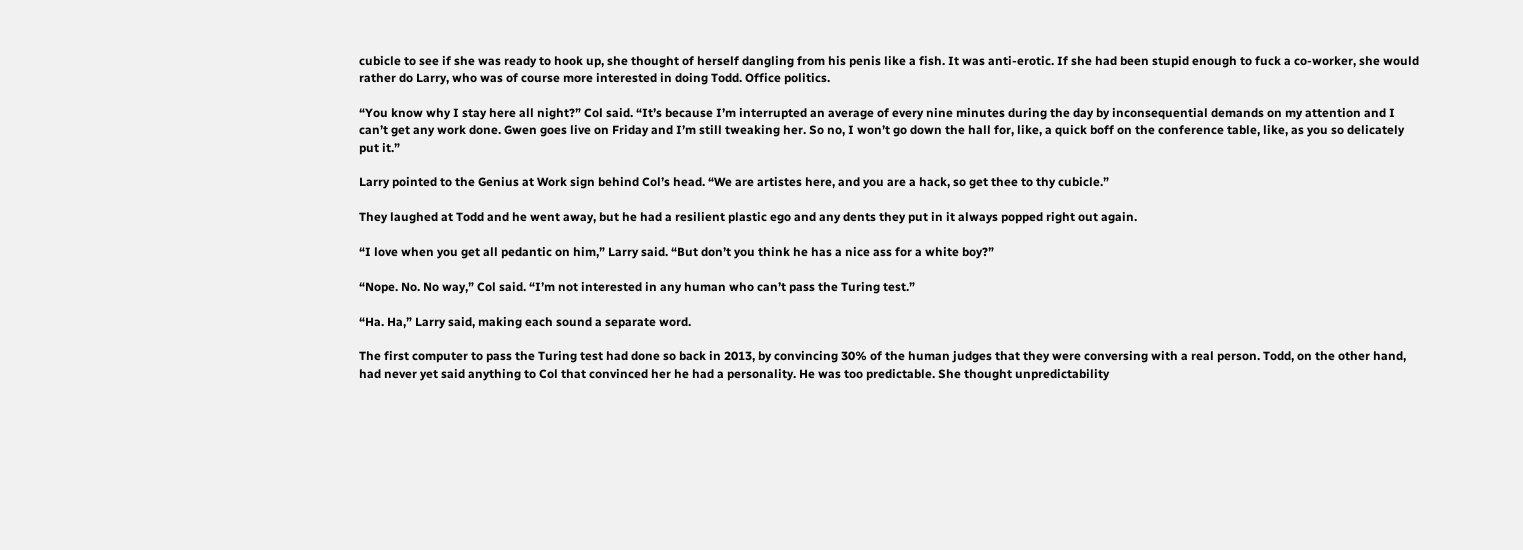cubicle to see if she was ready to hook up, she thought of herself dangling from his penis like a fish. It was anti-erotic. If she had been stupid enough to fuck a co-worker, she would rather do Larry, who was of course more interested in doing Todd. Office politics.

“You know why I stay here all night?” Col said. “It’s because I’m interrupted an average of every nine minutes during the day by inconsequential demands on my attention and I can’t get any work done. Gwen goes live on Friday and I’m still tweaking her. So no, I won’t go down the hall for, like, a quick boff on the conference table, like, as you so delicately put it.”

Larry pointed to the Genius at Work sign behind Col’s head. “We are artistes here, and you are a hack, so get thee to thy cubicle.”

They laughed at Todd and he went away, but he had a resilient plastic ego and any dents they put in it always popped right out again.

“I love when you get all pedantic on him,” Larry said. “But don’t you think he has a nice ass for a white boy?”

“Nope. No. No way,” Col said. “I’m not interested in any human who can’t pass the Turing test.”

“Ha. Ha,” Larry said, making each sound a separate word.

The first computer to pass the Turing test had done so back in 2013, by convincing 30% of the human judges that they were conversing with a real person. Todd, on the other hand, had never yet said anything to Col that convinced her he had a personality. He was too predictable. She thought unpredictability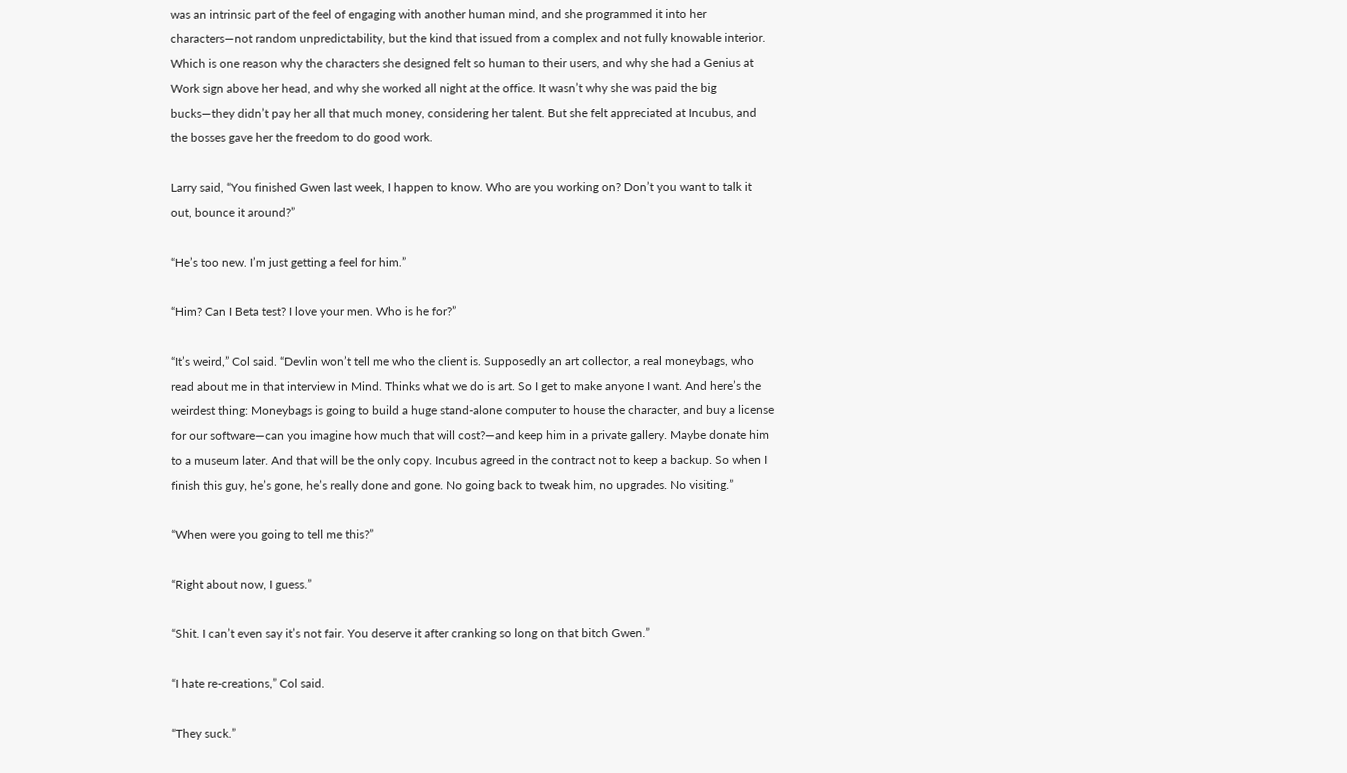was an intrinsic part of the feel of engaging with another human mind, and she programmed it into her characters—not random unpredictability, but the kind that issued from a complex and not fully knowable interior. Which is one reason why the characters she designed felt so human to their users, and why she had a Genius at Work sign above her head, and why she worked all night at the office. It wasn’t why she was paid the big bucks—they didn’t pay her all that much money, considering her talent. But she felt appreciated at Incubus, and the bosses gave her the freedom to do good work.

Larry said, “You finished Gwen last week, I happen to know. Who are you working on? Don’t you want to talk it out, bounce it around?”

“He’s too new. I’m just getting a feel for him.”

“Him? Can I Beta test? I love your men. Who is he for?”

“It’s weird,” Col said. “Devlin won’t tell me who the client is. Supposedly an art collector, a real moneybags, who read about me in that interview in Mind. Thinks what we do is art. So I get to make anyone I want. And here’s the weirdest thing: Moneybags is going to build a huge stand-alone computer to house the character, and buy a license for our software—can you imagine how much that will cost?—and keep him in a private gallery. Maybe donate him to a museum later. And that will be the only copy. Incubus agreed in the contract not to keep a backup. So when I finish this guy, he’s gone, he’s really done and gone. No going back to tweak him, no upgrades. No visiting.”

“When were you going to tell me this?”

“Right about now, I guess.”

“Shit. I can’t even say it’s not fair. You deserve it after cranking so long on that bitch Gwen.”

“I hate re-creations,” Col said.

“They suck.”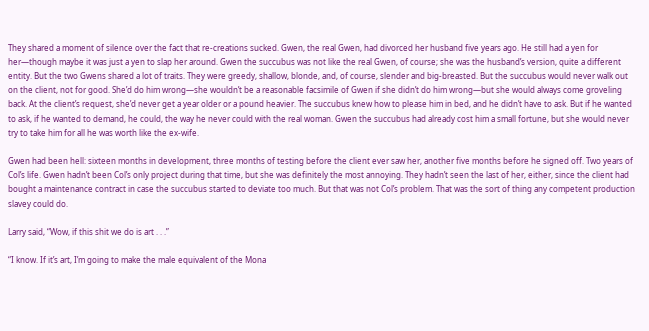They shared a moment of silence over the fact that re-creations sucked. Gwen, the real Gwen, had divorced her husband five years ago. He still had a yen for her—though maybe it was just a yen to slap her around. Gwen the succubus was not like the real Gwen, of course; she was the husband’s version, quite a different entity. But the two Gwens shared a lot of traits. They were greedy, shallow, blonde, and, of course, slender and big-breasted. But the succubus would never walk out on the client, not for good. She’d do him wrong—she wouldn’t be a reasonable facsimile of Gwen if she didn’t do him wrong—but she would always come groveling back. At the client’s request, she’d never get a year older or a pound heavier. The succubus knew how to please him in bed, and he didn’t have to ask. But if he wanted to ask, if he wanted to demand, he could, the way he never could with the real woman. Gwen the succubus had already cost him a small fortune, but she would never try to take him for all he was worth like the ex-wife.

Gwen had been hell: sixteen months in development, three months of testing before the client ever saw her, another five months before he signed off. Two years of Col’s life. Gwen hadn’t been Col’s only project during that time, but she was definitely the most annoying. They hadn’t seen the last of her, either, since the client had bought a maintenance contract in case the succubus started to deviate too much. But that was not Col’s problem. That was the sort of thing any competent production slavey could do.

Larry said, “Wow, if this shit we do is art . . .”

“I know. If it’s art, I’m going to make the male equivalent of the Mona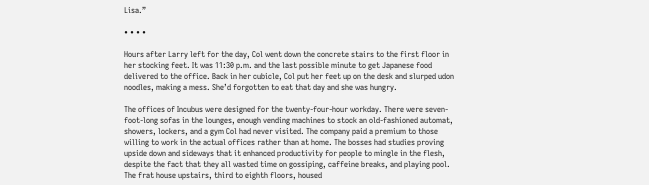Lisa.”

• • • •

Hours after Larry left for the day, Col went down the concrete stairs to the first floor in her stocking feet. It was 11:30 p.m. and the last possible minute to get Japanese food delivered to the office. Back in her cubicle, Col put her feet up on the desk and slurped udon noodles, making a mess. She’d forgotten to eat that day and she was hungry.

The offices of Incubus were designed for the twenty-four-hour workday. There were seven-foot-long sofas in the lounges, enough vending machines to stock an old-fashioned automat, showers, lockers, and a gym Col had never visited. The company paid a premium to those willing to work in the actual offices rather than at home. The bosses had studies proving upside down and sideways that it enhanced productivity for people to mingle in the flesh, despite the fact that they all wasted time on gossiping, caffeine breaks, and playing pool. The frat house upstairs, third to eighth floors, housed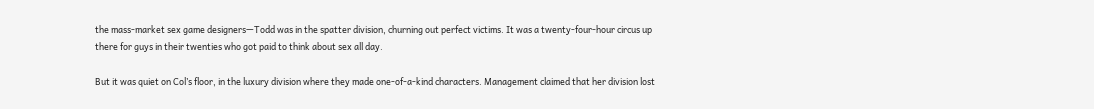the mass-market sex game designers—Todd was in the spatter division, churning out perfect victims. It was a twenty-four-hour circus up there for guys in their twenties who got paid to think about sex all day.

But it was quiet on Col’s floor, in the luxury division where they made one-of-a-kind characters. Management claimed that her division lost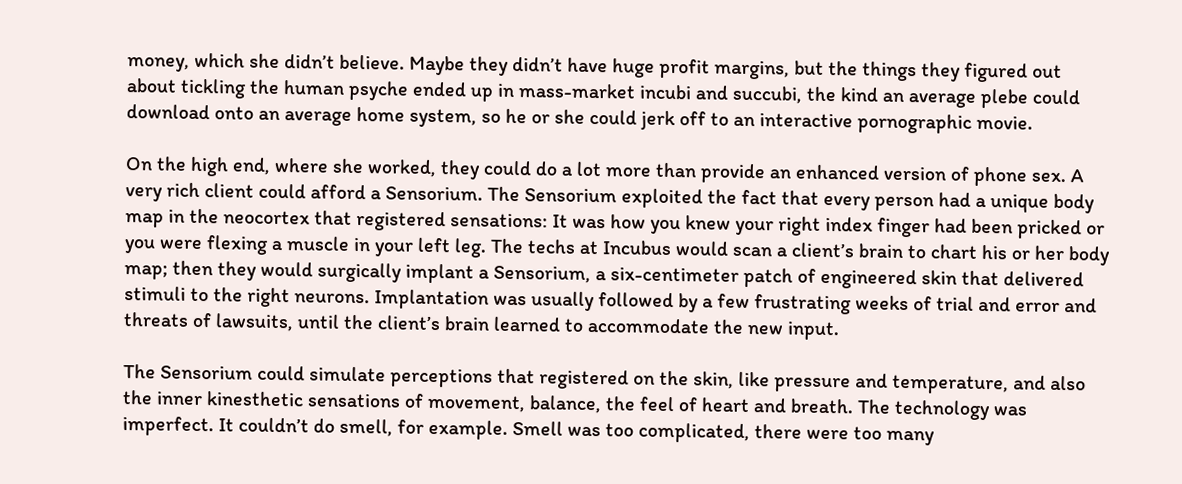money, which she didn’t believe. Maybe they didn’t have huge profit margins, but the things they figured out about tickling the human psyche ended up in mass-market incubi and succubi, the kind an average plebe could download onto an average home system, so he or she could jerk off to an interactive pornographic movie.

On the high end, where she worked, they could do a lot more than provide an enhanced version of phone sex. A very rich client could afford a Sensorium. The Sensorium exploited the fact that every person had a unique body map in the neocortex that registered sensations: It was how you knew your right index finger had been pricked or you were flexing a muscle in your left leg. The techs at Incubus would scan a client’s brain to chart his or her body map; then they would surgically implant a Sensorium, a six-centimeter patch of engineered skin that delivered stimuli to the right neurons. Implantation was usually followed by a few frustrating weeks of trial and error and threats of lawsuits, until the client’s brain learned to accommodate the new input.

The Sensorium could simulate perceptions that registered on the skin, like pressure and temperature, and also the inner kinesthetic sensations of movement, balance, the feel of heart and breath. The technology was imperfect. It couldn’t do smell, for example. Smell was too complicated, there were too many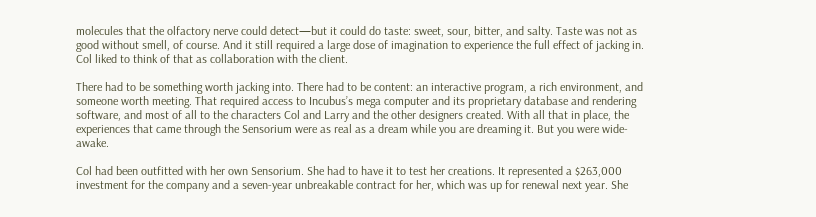molecules that the olfactory nerve could detect—but it could do taste: sweet, sour, bitter, and salty. Taste was not as good without smell, of course. And it still required a large dose of imagination to experience the full effect of jacking in. Col liked to think of that as collaboration with the client.

There had to be something worth jacking into. There had to be content: an interactive program, a rich environment, and someone worth meeting. That required access to Incubus’s mega computer and its proprietary database and rendering software, and most of all to the characters Col and Larry and the other designers created. With all that in place, the experiences that came through the Sensorium were as real as a dream while you are dreaming it. But you were wide-awake.

Col had been outfitted with her own Sensorium. She had to have it to test her creations. It represented a $263,000 investment for the company and a seven-year unbreakable contract for her, which was up for renewal next year. She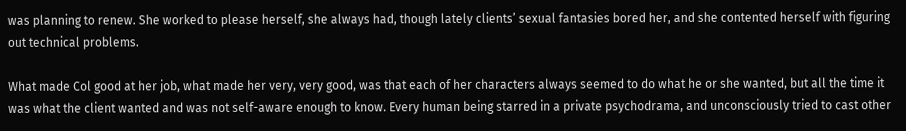was planning to renew. She worked to please herself, she always had, though lately clients’ sexual fantasies bored her, and she contented herself with figuring out technical problems.

What made Col good at her job, what made her very, very good, was that each of her characters always seemed to do what he or she wanted, but all the time it was what the client wanted and was not self-aware enough to know. Every human being starred in a private psychodrama, and unconsciously tried to cast other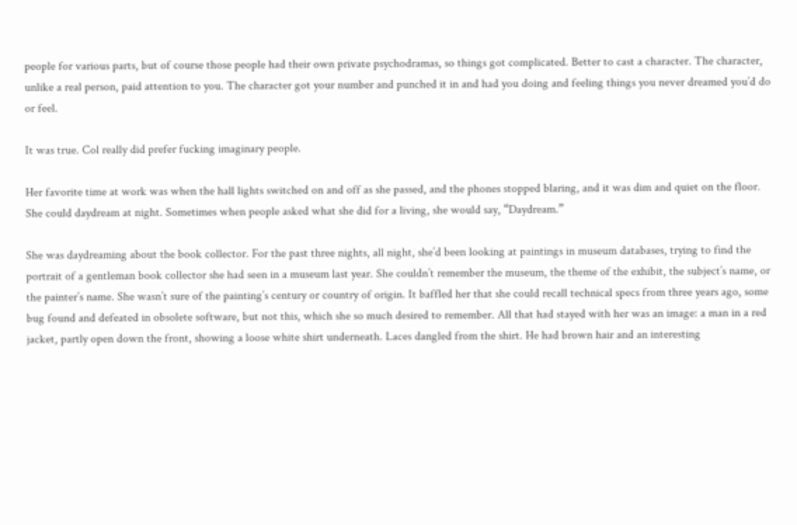people for various parts, but of course those people had their own private psychodramas, so things got complicated. Better to cast a character. The character, unlike a real person, paid attention to you. The character got your number and punched it in and had you doing and feeling things you never dreamed you’d do or feel.

It was true. Col really did prefer fucking imaginary people.

Her favorite time at work was when the hall lights switched on and off as she passed, and the phones stopped blaring, and it was dim and quiet on the floor. She could daydream at night. Sometimes when people asked what she did for a living, she would say, “Daydream.”

She was daydreaming about the book collector. For the past three nights, all night, she’d been looking at paintings in museum databases, trying to find the portrait of a gentleman book collector she had seen in a museum last year. She couldn’t remember the museum, the theme of the exhibit, the subject’s name, or the painter’s name. She wasn’t sure of the painting’s century or country of origin. It baffled her that she could recall technical specs from three years ago, some bug found and defeated in obsolete software, but not this, which she so much desired to remember. All that had stayed with her was an image: a man in a red jacket, partly open down the front, showing a loose white shirt underneath. Laces dangled from the shirt. He had brown hair and an interesting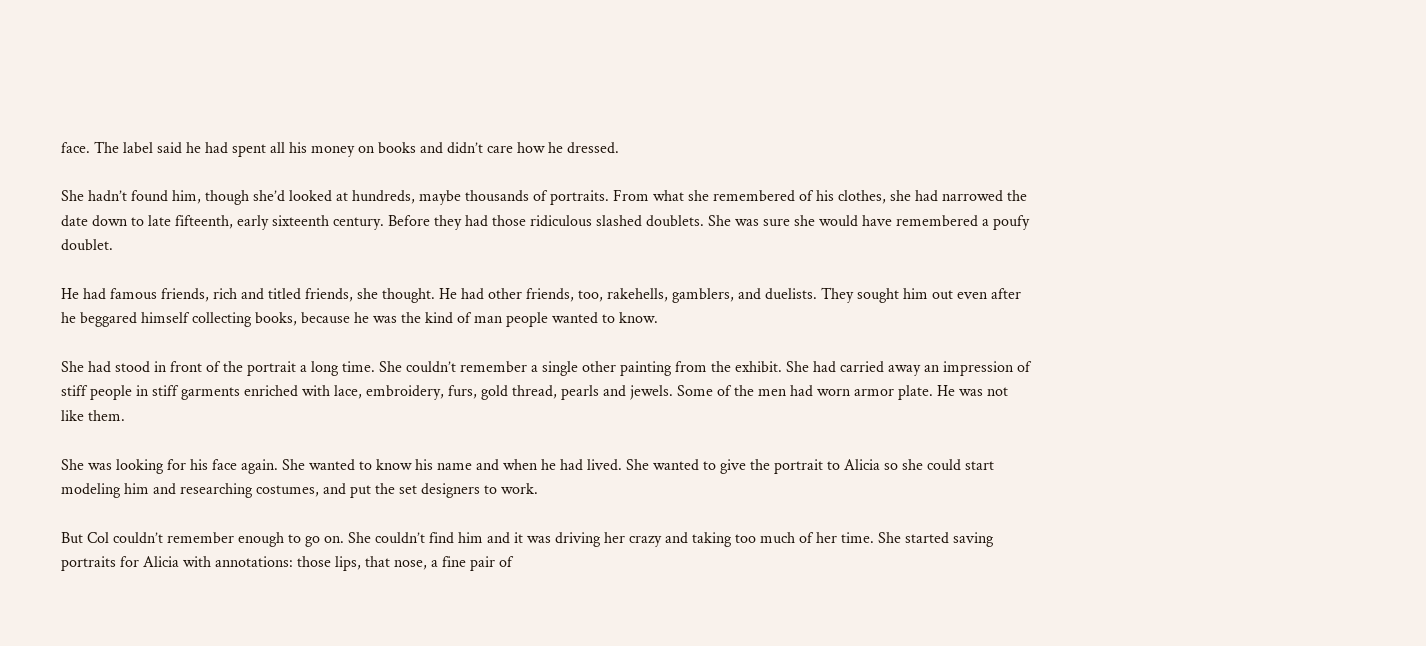face. The label said he had spent all his money on books and didn’t care how he dressed.

She hadn’t found him, though she’d looked at hundreds, maybe thousands of portraits. From what she remembered of his clothes, she had narrowed the date down to late fifteenth, early sixteenth century. Before they had those ridiculous slashed doublets. She was sure she would have remembered a poufy doublet.

He had famous friends, rich and titled friends, she thought. He had other friends, too, rakehells, gamblers, and duelists. They sought him out even after he beggared himself collecting books, because he was the kind of man people wanted to know.

She had stood in front of the portrait a long time. She couldn’t remember a single other painting from the exhibit. She had carried away an impression of stiff people in stiff garments enriched with lace, embroidery, furs, gold thread, pearls and jewels. Some of the men had worn armor plate. He was not like them.

She was looking for his face again. She wanted to know his name and when he had lived. She wanted to give the portrait to Alicia so she could start modeling him and researching costumes, and put the set designers to work.

But Col couldn’t remember enough to go on. She couldn’t find him and it was driving her crazy and taking too much of her time. She started saving portraits for Alicia with annotations: those lips, that nose, a fine pair of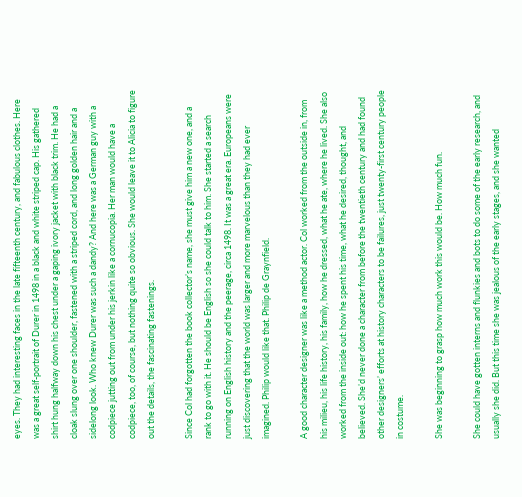eyes. They had interesting faces in the late fifteenth century, and fabulous clothes. Here was a great self-portrait of Durer in 1498 in a black and white striped cap. His gathered shirt hung halfway down his chest under a gaping ivory jacket with black trim. He had a cloak slung over one shoulder, fastened with a striped cord, and long golden hair and a sidelong look. Who knew Durer was such a dandy? And here was a German guy with a codpiece jutting out from under his jerkin like a cornucopia. Her man would have a codpiece, too, of course, but nothing quite so obvious. She would leave it to Alicia to figure out the details, the fascinating fastenings.

Since Col had forgotten the book collector’s name, she must give him a new one, and a rank to go with it. He should be English so she could talk to him. She started a search running on English history and the peerage, circa 1498. It was a great era. Europeans were just discovering that the world was larger and more marvelous than they had ever imagined. Philip would like that. Philip de Graynfield.

A good character designer was like a method actor. Col worked from the outside in, from his milieu, his life history, his family, how he dressed, what he ate, where he lived. She also worked from the inside out: how he spent his time, what he desired, thought, and believed. She’d never done a character from before the twentieth century and had found other designers’ efforts at history characters to be failures, just twenty-first century people in costume.

She was beginning to grasp how much work this would be. How much fun.

She could have gotten interns and flunkies and bots to do some of the early research, and usually she did. But this time she was jealous of the early stages, and she wanted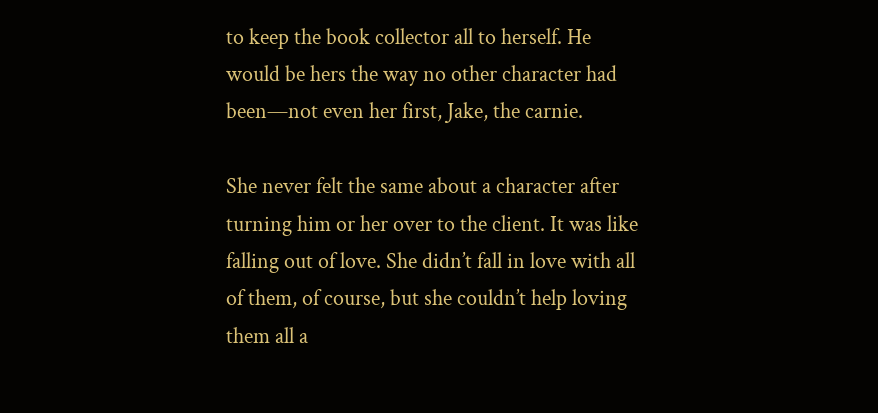to keep the book collector all to herself. He would be hers the way no other character had been—not even her first, Jake, the carnie.

She never felt the same about a character after turning him or her over to the client. It was like falling out of love. She didn’t fall in love with all of them, of course, but she couldn’t help loving them all a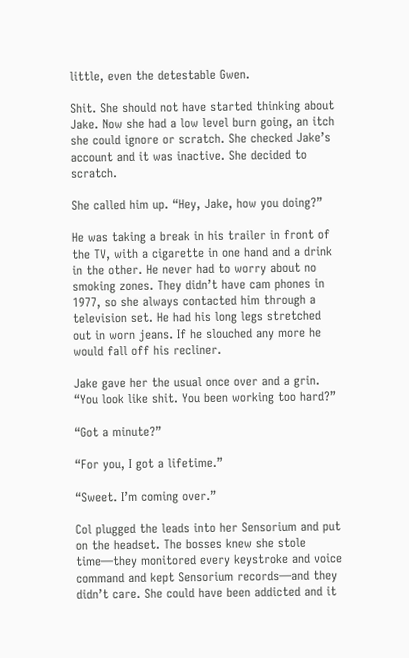little, even the detestable Gwen.

Shit. She should not have started thinking about Jake. Now she had a low level burn going, an itch she could ignore or scratch. She checked Jake’s account and it was inactive. She decided to scratch.

She called him up. “Hey, Jake, how you doing?”

He was taking a break in his trailer in front of the TV, with a cigarette in one hand and a drink in the other. He never had to worry about no smoking zones. They didn’t have cam phones in 1977, so she always contacted him through a television set. He had his long legs stretched out in worn jeans. If he slouched any more he would fall off his recliner.

Jake gave her the usual once over and a grin. “You look like shit. You been working too hard?”

“Got a minute?”

“For you, I got a lifetime.”

“Sweet. I’m coming over.”

Col plugged the leads into her Sensorium and put on the headset. The bosses knew she stole time—they monitored every keystroke and voice command and kept Sensorium records—and they didn’t care. She could have been addicted and it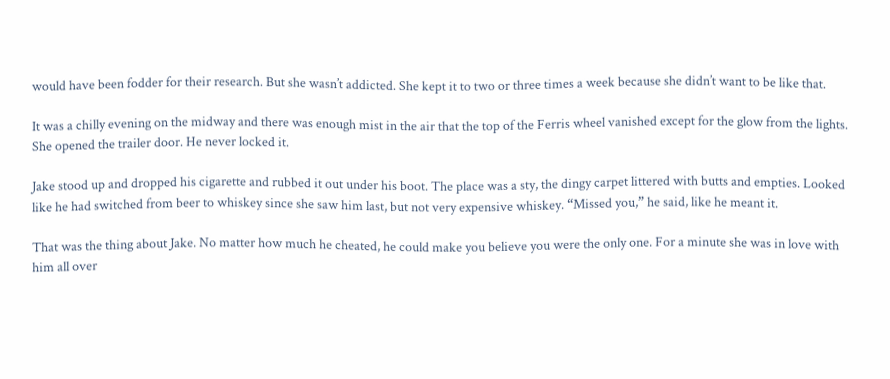would have been fodder for their research. But she wasn’t addicted. She kept it to two or three times a week because she didn’t want to be like that.

It was a chilly evening on the midway and there was enough mist in the air that the top of the Ferris wheel vanished except for the glow from the lights. She opened the trailer door. He never locked it.

Jake stood up and dropped his cigarette and rubbed it out under his boot. The place was a sty, the dingy carpet littered with butts and empties. Looked like he had switched from beer to whiskey since she saw him last, but not very expensive whiskey. “Missed you,” he said, like he meant it.

That was the thing about Jake. No matter how much he cheated, he could make you believe you were the only one. For a minute she was in love with him all over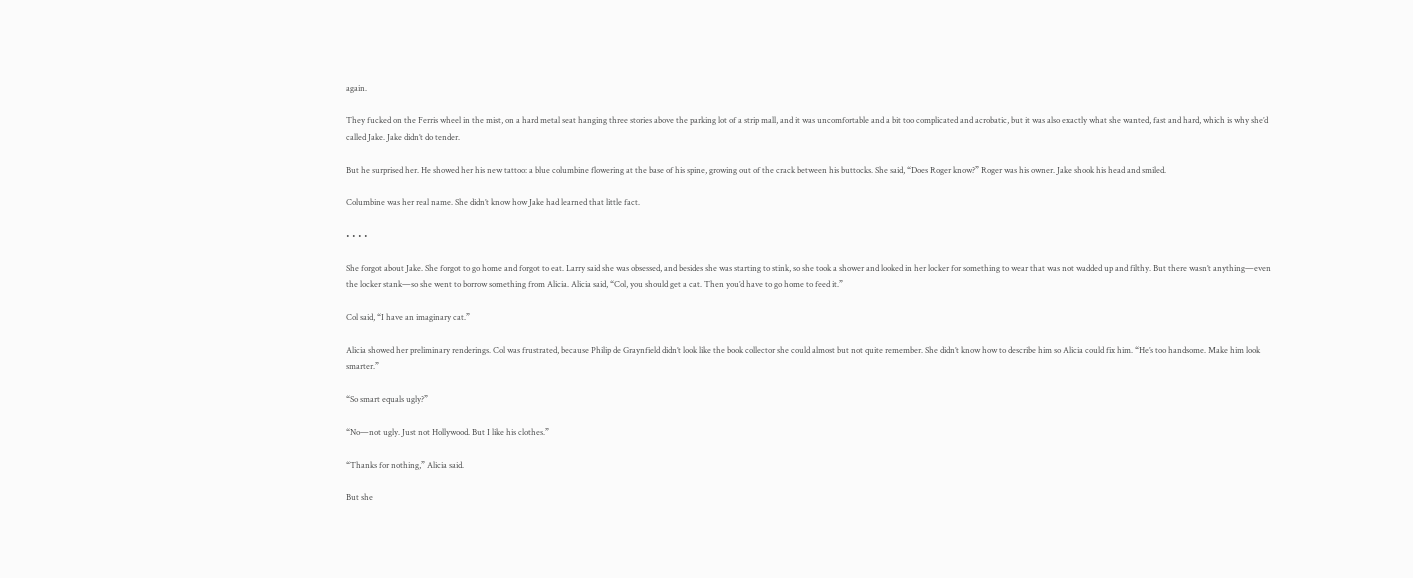again.

They fucked on the Ferris wheel in the mist, on a hard metal seat hanging three stories above the parking lot of a strip mall, and it was uncomfortable and a bit too complicated and acrobatic, but it was also exactly what she wanted, fast and hard, which is why she’d called Jake. Jake didn’t do tender.

But he surprised her. He showed her his new tattoo: a blue columbine flowering at the base of his spine, growing out of the crack between his buttocks. She said, “Does Roger know?” Roger was his owner. Jake shook his head and smiled.

Columbine was her real name. She didn’t know how Jake had learned that little fact.

• • • •

She forgot about Jake. She forgot to go home and forgot to eat. Larry said she was obsessed, and besides she was starting to stink, so she took a shower and looked in her locker for something to wear that was not wadded up and filthy. But there wasn’t anything—even the locker stank—so she went to borrow something from Alicia. Alicia said, “Col, you should get a cat. Then you’d have to go home to feed it.”

Col said, “I have an imaginary cat.”

Alicia showed her preliminary renderings. Col was frustrated, because Philip de Graynfield didn’t look like the book collector she could almost but not quite remember. She didn’t know how to describe him so Alicia could fix him. “He’s too handsome. Make him look smarter.”

“So smart equals ugly?”

“No—not ugly. Just not Hollywood. But I like his clothes.”

“Thanks for nothing,” Alicia said.

But she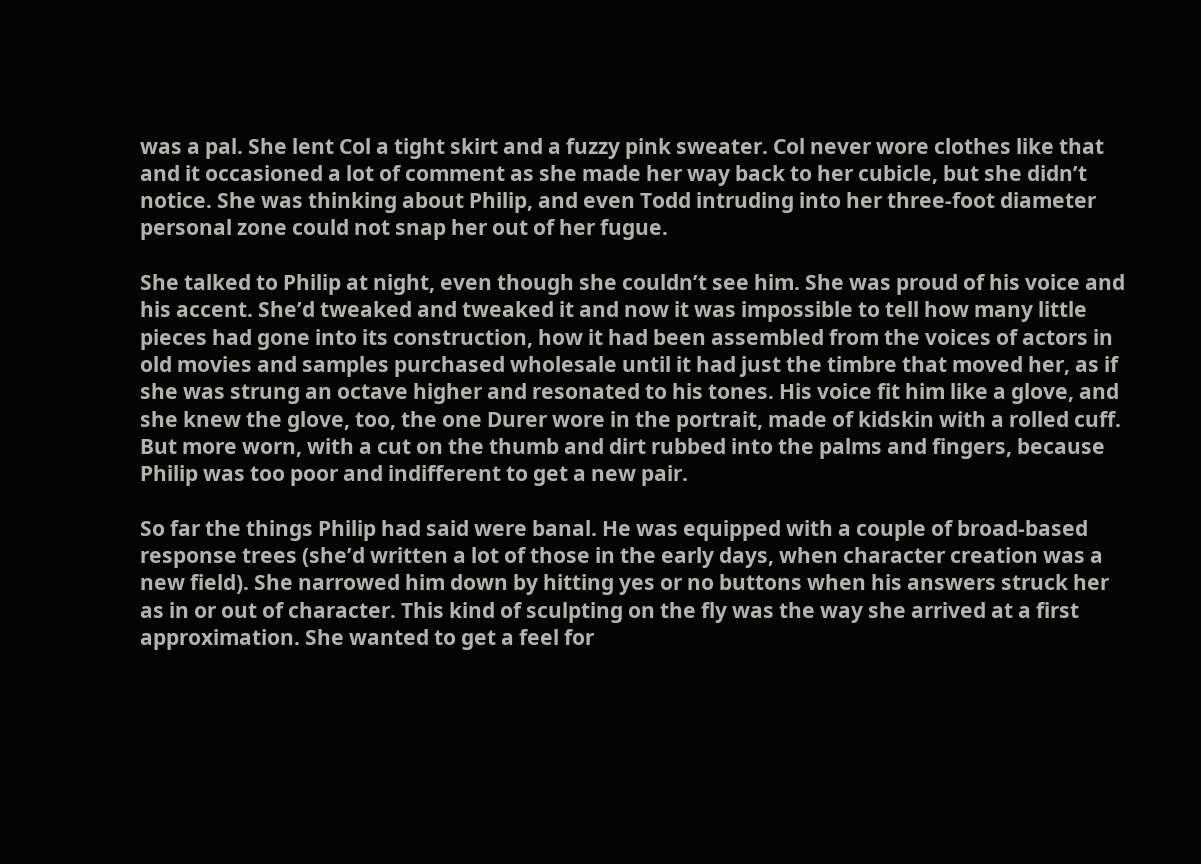was a pal. She lent Col a tight skirt and a fuzzy pink sweater. Col never wore clothes like that and it occasioned a lot of comment as she made her way back to her cubicle, but she didn’t notice. She was thinking about Philip, and even Todd intruding into her three-foot diameter personal zone could not snap her out of her fugue.

She talked to Philip at night, even though she couldn’t see him. She was proud of his voice and his accent. She’d tweaked and tweaked it and now it was impossible to tell how many little pieces had gone into its construction, how it had been assembled from the voices of actors in old movies and samples purchased wholesale until it had just the timbre that moved her, as if she was strung an octave higher and resonated to his tones. His voice fit him like a glove, and she knew the glove, too, the one Durer wore in the portrait, made of kidskin with a rolled cuff. But more worn, with a cut on the thumb and dirt rubbed into the palms and fingers, because Philip was too poor and indifferent to get a new pair.

So far the things Philip had said were banal. He was equipped with a couple of broad-based response trees (she’d written a lot of those in the early days, when character creation was a new field). She narrowed him down by hitting yes or no buttons when his answers struck her as in or out of character. This kind of sculpting on the fly was the way she arrived at a first approximation. She wanted to get a feel for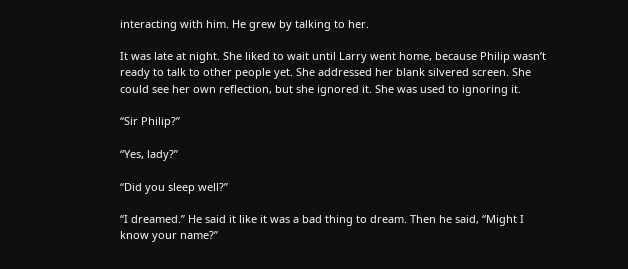interacting with him. He grew by talking to her.

It was late at night. She liked to wait until Larry went home, because Philip wasn’t ready to talk to other people yet. She addressed her blank silvered screen. She could see her own reflection, but she ignored it. She was used to ignoring it.

“Sir Philip?”

“Yes, lady?”

“Did you sleep well?”

“I dreamed.” He said it like it was a bad thing to dream. Then he said, “Might I know your name?”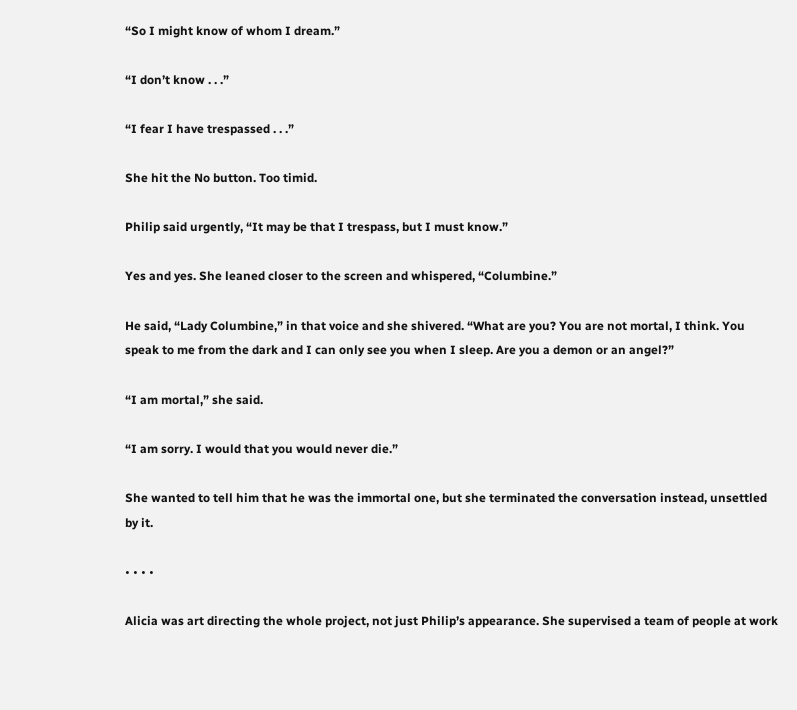“So I might know of whom I dream.”

“I don’t know . . .”

“I fear I have trespassed . . .”

She hit the No button. Too timid.

Philip said urgently, “It may be that I trespass, but I must know.”

Yes and yes. She leaned closer to the screen and whispered, “Columbine.”

He said, “Lady Columbine,” in that voice and she shivered. “What are you? You are not mortal, I think. You speak to me from the dark and I can only see you when I sleep. Are you a demon or an angel?”

“I am mortal,” she said.

“I am sorry. I would that you would never die.”

She wanted to tell him that he was the immortal one, but she terminated the conversation instead, unsettled by it.

• • • •

Alicia was art directing the whole project, not just Philip’s appearance. She supervised a team of people at work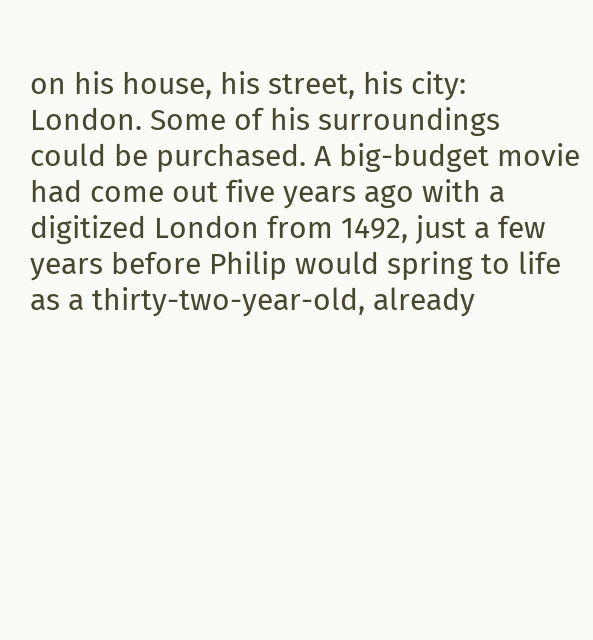on his house, his street, his city: London. Some of his surroundings could be purchased. A big-budget movie had come out five years ago with a digitized London from 1492, just a few years before Philip would spring to life as a thirty-two-year-old, already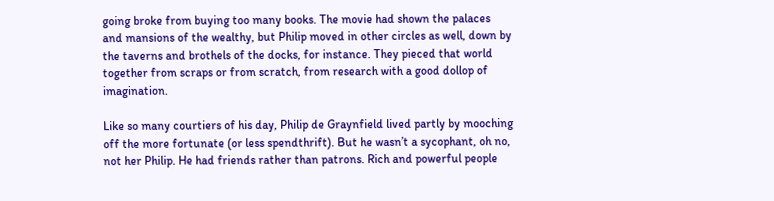going broke from buying too many books. The movie had shown the palaces and mansions of the wealthy, but Philip moved in other circles as well, down by the taverns and brothels of the docks, for instance. They pieced that world together from scraps or from scratch, from research with a good dollop of imagination.

Like so many courtiers of his day, Philip de Graynfield lived partly by mooching off the more fortunate (or less spendthrift). But he wasn’t a sycophant, oh no, not her Philip. He had friends rather than patrons. Rich and powerful people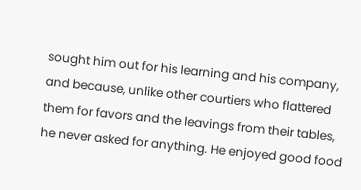sought him out for his learning and his company, and because, unlike other courtiers who flattered them for favors and the leavings from their tables, he never asked for anything. He enjoyed good food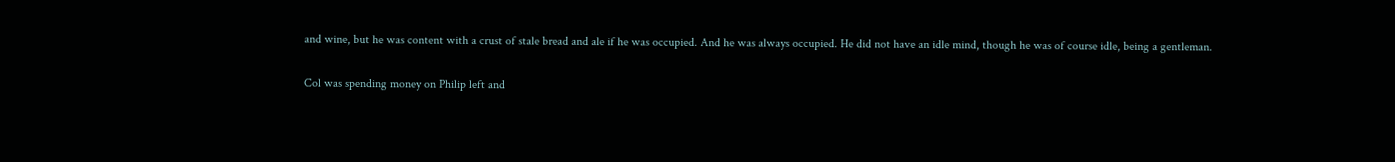and wine, but he was content with a crust of stale bread and ale if he was occupied. And he was always occupied. He did not have an idle mind, though he was of course idle, being a gentleman.

Col was spending money on Philip left and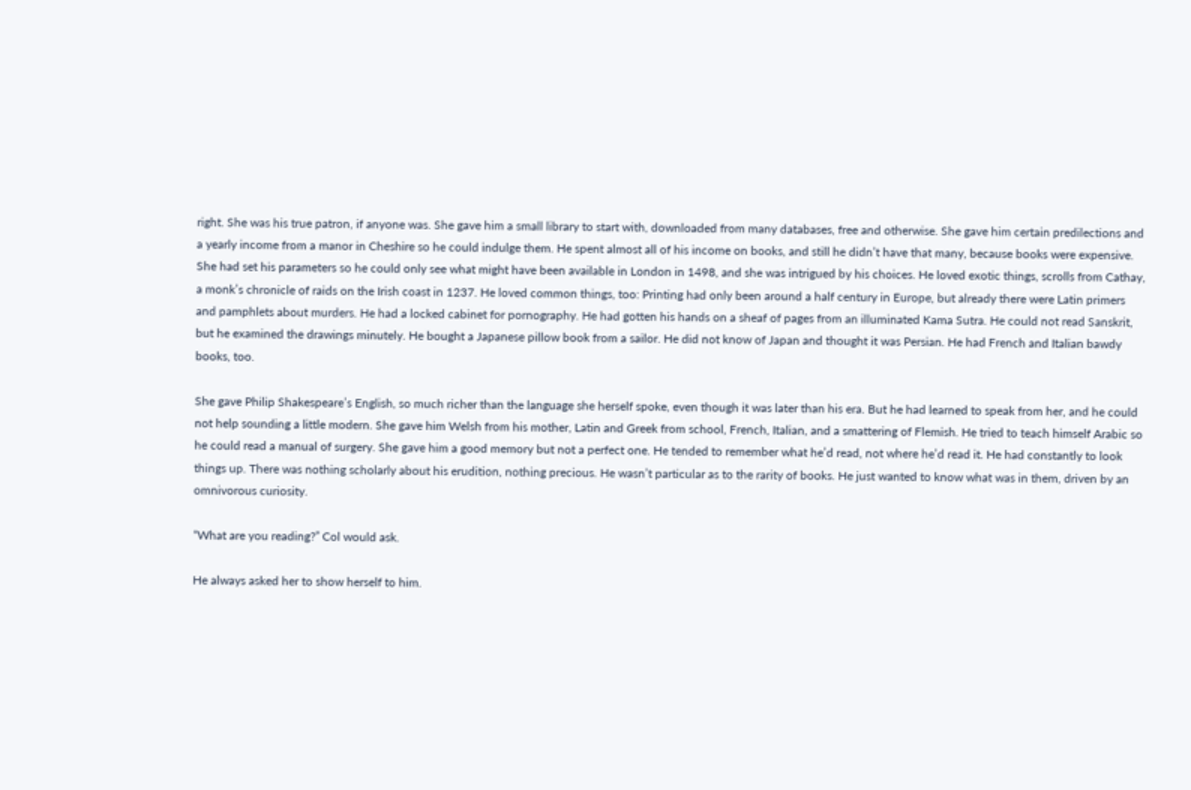right. She was his true patron, if anyone was. She gave him a small library to start with, downloaded from many databases, free and otherwise. She gave him certain predilections and a yearly income from a manor in Cheshire so he could indulge them. He spent almost all of his income on books, and still he didn’t have that many, because books were expensive. She had set his parameters so he could only see what might have been available in London in 1498, and she was intrigued by his choices. He loved exotic things, scrolls from Cathay, a monk’s chronicle of raids on the Irish coast in 1237. He loved common things, too: Printing had only been around a half century in Europe, but already there were Latin primers and pamphlets about murders. He had a locked cabinet for pornography. He had gotten his hands on a sheaf of pages from an illuminated Kama Sutra. He could not read Sanskrit, but he examined the drawings minutely. He bought a Japanese pillow book from a sailor. He did not know of Japan and thought it was Persian. He had French and Italian bawdy books, too.

She gave Philip Shakespeare’s English, so much richer than the language she herself spoke, even though it was later than his era. But he had learned to speak from her, and he could not help sounding a little modern. She gave him Welsh from his mother, Latin and Greek from school, French, Italian, and a smattering of Flemish. He tried to teach himself Arabic so he could read a manual of surgery. She gave him a good memory but not a perfect one. He tended to remember what he’d read, not where he’d read it. He had constantly to look things up. There was nothing scholarly about his erudition, nothing precious. He wasn’t particular as to the rarity of books. He just wanted to know what was in them, driven by an omnivorous curiosity.

“What are you reading?” Col would ask.

He always asked her to show herself to him.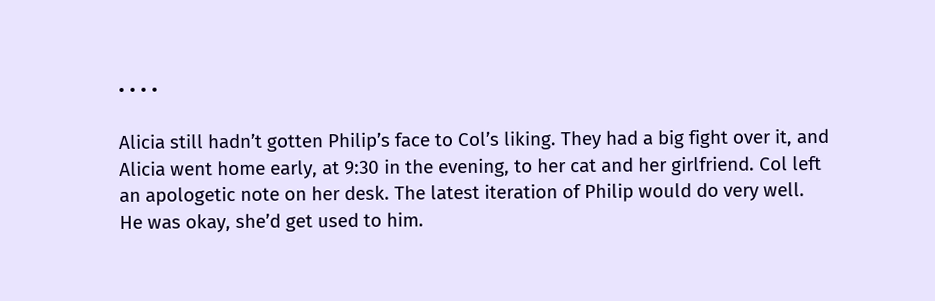• • • •

Alicia still hadn’t gotten Philip’s face to Col’s liking. They had a big fight over it, and Alicia went home early, at 9:30 in the evening, to her cat and her girlfriend. Col left an apologetic note on her desk. The latest iteration of Philip would do very well. He was okay, she’d get used to him.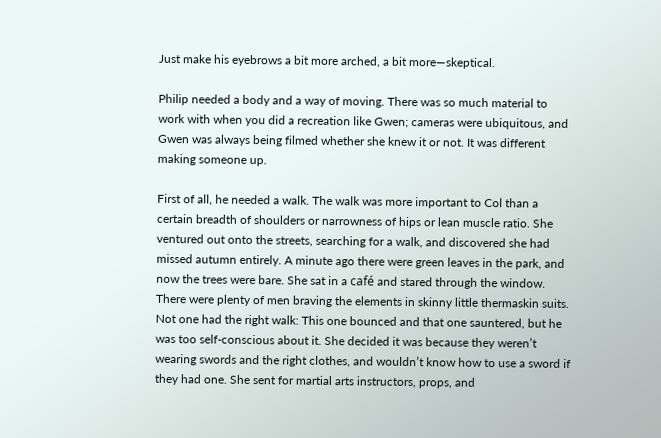Just make his eyebrows a bit more arched, a bit more—skeptical.

Philip needed a body and a way of moving. There was so much material to work with when you did a recreation like Gwen; cameras were ubiquitous, and Gwen was always being filmed whether she knew it or not. It was different making someone up.

First of all, he needed a walk. The walk was more important to Col than a certain breadth of shoulders or narrowness of hips or lean muscle ratio. She ventured out onto the streets, searching for a walk, and discovered she had missed autumn entirely. A minute ago there were green leaves in the park, and now the trees were bare. She sat in a café and stared through the window. There were plenty of men braving the elements in skinny little thermaskin suits. Not one had the right walk: This one bounced and that one sauntered, but he was too self-conscious about it. She decided it was because they weren’t wearing swords and the right clothes, and wouldn’t know how to use a sword if they had one. She sent for martial arts instructors, props, and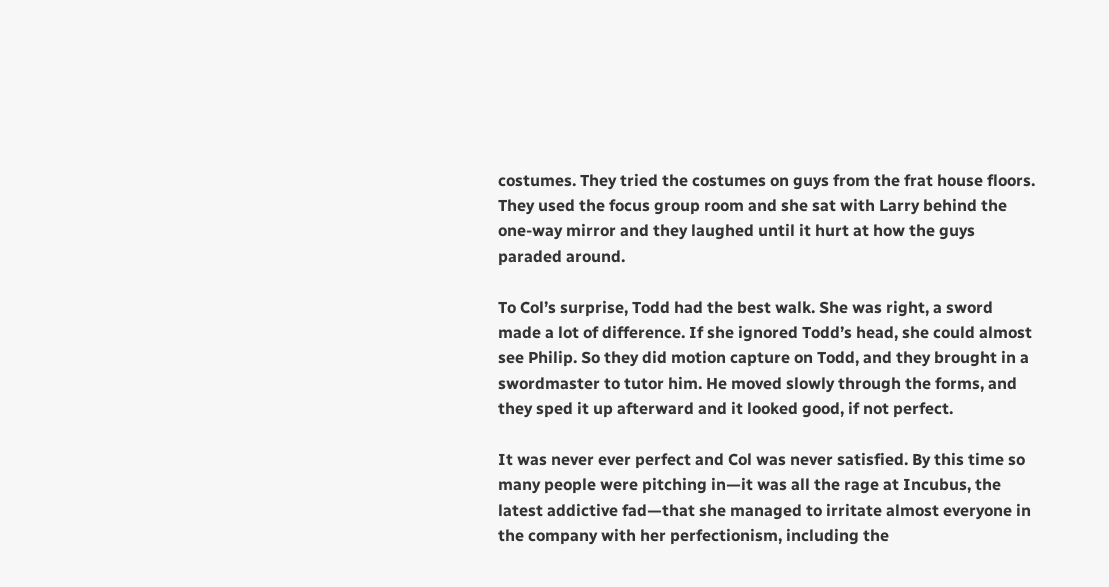costumes. They tried the costumes on guys from the frat house floors. They used the focus group room and she sat with Larry behind the one-way mirror and they laughed until it hurt at how the guys paraded around.

To Col’s surprise, Todd had the best walk. She was right, a sword made a lot of difference. If she ignored Todd’s head, she could almost see Philip. So they did motion capture on Todd, and they brought in a swordmaster to tutor him. He moved slowly through the forms, and they sped it up afterward and it looked good, if not perfect.

It was never ever perfect and Col was never satisfied. By this time so many people were pitching in—it was all the rage at Incubus, the latest addictive fad—that she managed to irritate almost everyone in the company with her perfectionism, including the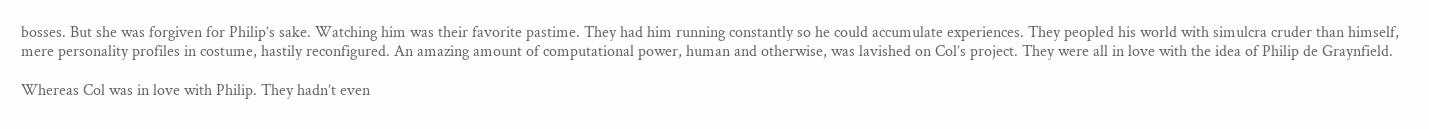bosses. But she was forgiven for Philip’s sake. Watching him was their favorite pastime. They had him running constantly so he could accumulate experiences. They peopled his world with simulcra cruder than himself, mere personality profiles in costume, hastily reconfigured. An amazing amount of computational power, human and otherwise, was lavished on Col’s project. They were all in love with the idea of Philip de Graynfield.

Whereas Col was in love with Philip. They hadn’t even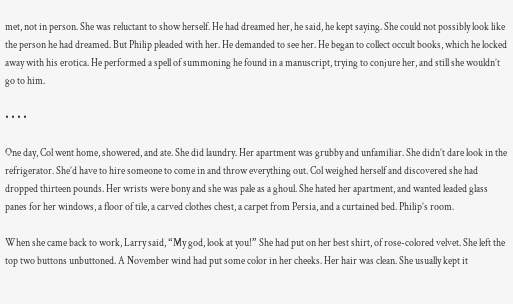met, not in person. She was reluctant to show herself. He had dreamed her, he said, he kept saying. She could not possibly look like the person he had dreamed. But Philip pleaded with her. He demanded to see her. He began to collect occult books, which he locked away with his erotica. He performed a spell of summoning he found in a manuscript, trying to conjure her, and still she wouldn’t go to him.

• • • •

One day, Col went home, showered, and ate. She did laundry. Her apartment was grubby and unfamiliar. She didn’t dare look in the refrigerator. She’d have to hire someone to come in and throw everything out. Col weighed herself and discovered she had dropped thirteen pounds. Her wrists were bony and she was pale as a ghoul. She hated her apartment, and wanted leaded glass panes for her windows, a floor of tile, a carved clothes chest, a carpet from Persia, and a curtained bed. Philip’s room.

When she came back to work, Larry said, “My god, look at you!” She had put on her best shirt, of rose-colored velvet. She left the top two buttons unbuttoned. A November wind had put some color in her cheeks. Her hair was clean. She usually kept it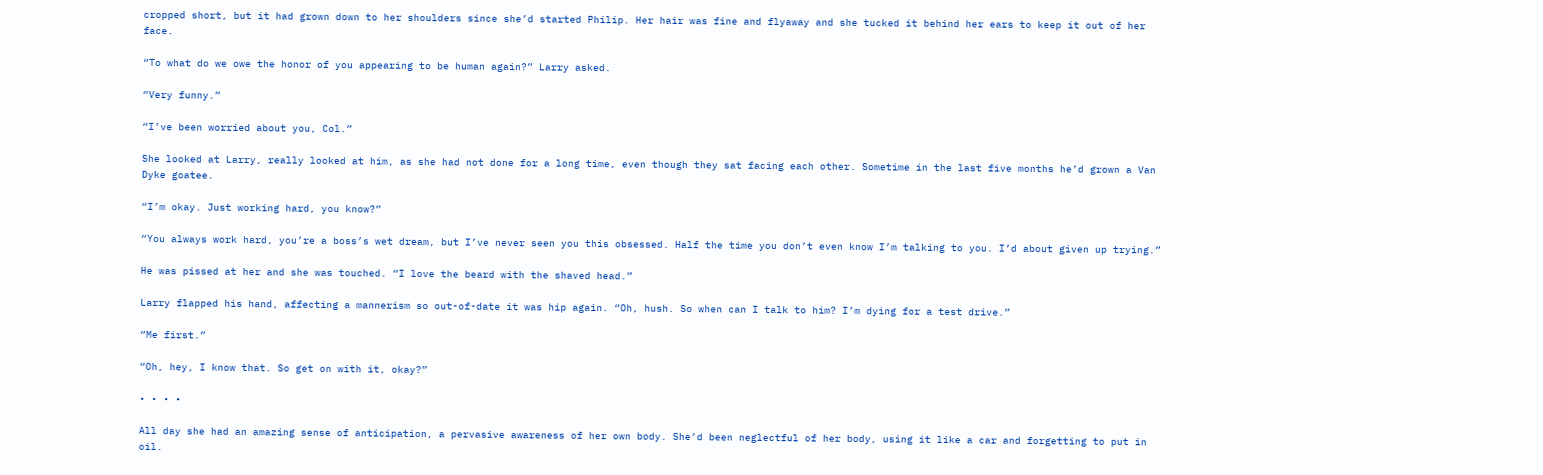cropped short, but it had grown down to her shoulders since she’d started Philip. Her hair was fine and flyaway and she tucked it behind her ears to keep it out of her face.

“To what do we owe the honor of you appearing to be human again?” Larry asked.

“Very funny.”

“I’ve been worried about you, Col.”

She looked at Larry, really looked at him, as she had not done for a long time, even though they sat facing each other. Sometime in the last five months he’d grown a Van Dyke goatee.

“I’m okay. Just working hard, you know?”

“You always work hard, you’re a boss’s wet dream, but I’ve never seen you this obsessed. Half the time you don’t even know I’m talking to you. I’d about given up trying.”

He was pissed at her and she was touched. “I love the beard with the shaved head.”

Larry flapped his hand, affecting a mannerism so out-of-date it was hip again. “Oh, hush. So when can I talk to him? I’m dying for a test drive.”

“Me first.”

“Oh, hey, I know that. So get on with it, okay?”

• • • •

All day she had an amazing sense of anticipation, a pervasive awareness of her own body. She’d been neglectful of her body, using it like a car and forgetting to put in oil.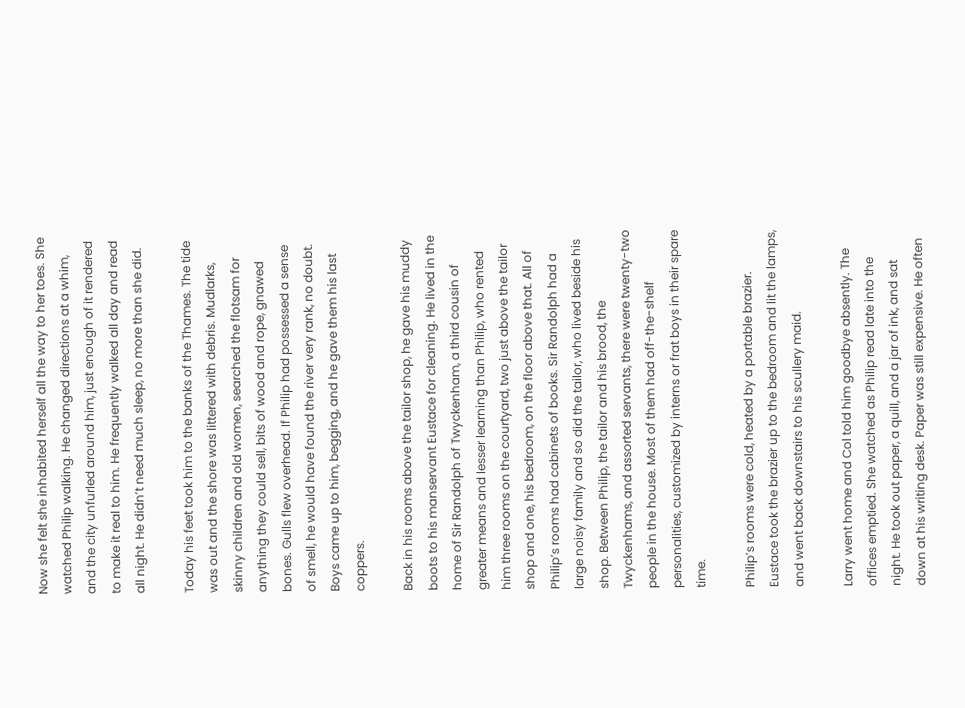Now she felt she inhabited herself all the way to her toes. She watched Philip walking. He changed directions at a whim, and the city unfurled around him, just enough of it rendered to make it real to him. He frequently walked all day and read all night. He didn’t need much sleep, no more than she did.

Today his feet took him to the banks of the Thames. The tide was out and the shore was littered with debris. Mudlarks, skinny children and old women, searched the flotsam for anything they could sell, bits of wood and rope, gnawed bones. Gulls flew overhead. If Philip had possessed a sense of smell, he would have found the river very rank, no doubt. Boys came up to him, begging, and he gave them his last coppers.

Back in his rooms above the tailor shop, he gave his muddy boots to his manservant Eustace for cleaning. He lived in the home of Sir Randolph of Twyckenham, a third cousin of greater means and lesser learning than Philip, who rented him three rooms on the courtyard, two just above the tailor shop and one, his bedroom, on the floor above that. All of Philip’s rooms had cabinets of books. Sir Randolph had a large noisy family and so did the tailor, who lived beside his shop. Between Philip, the tailor and his brood, the Twyckenhams, and assorted servants, there were twenty-two people in the house. Most of them had off-the-shelf personalities, customized by interns or frat boys in their spare time.

Philip’s rooms were cold, heated by a portable brazier. Eustace took the brazier up to the bedroom and lit the lamps, and went back downstairs to his scullery maid.

Larry went home and Col told him goodbye absently. The offices emptied. She watched as Philip read late into the night. He took out paper, a quill, and a jar of ink, and sat down at his writing desk. Paper was still expensive. He often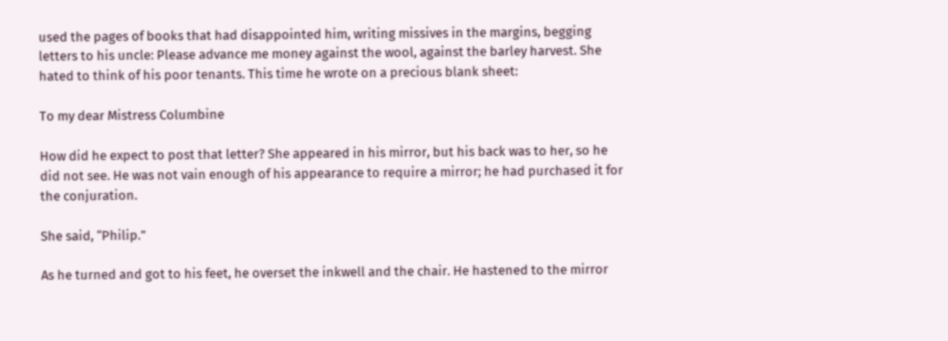used the pages of books that had disappointed him, writing missives in the margins, begging letters to his uncle: Please advance me money against the wool, against the barley harvest. She hated to think of his poor tenants. This time he wrote on a precious blank sheet:

To my dear Mistress Columbine

How did he expect to post that letter? She appeared in his mirror, but his back was to her, so he did not see. He was not vain enough of his appearance to require a mirror; he had purchased it for the conjuration.

She said, “Philip.”

As he turned and got to his feet, he overset the inkwell and the chair. He hastened to the mirror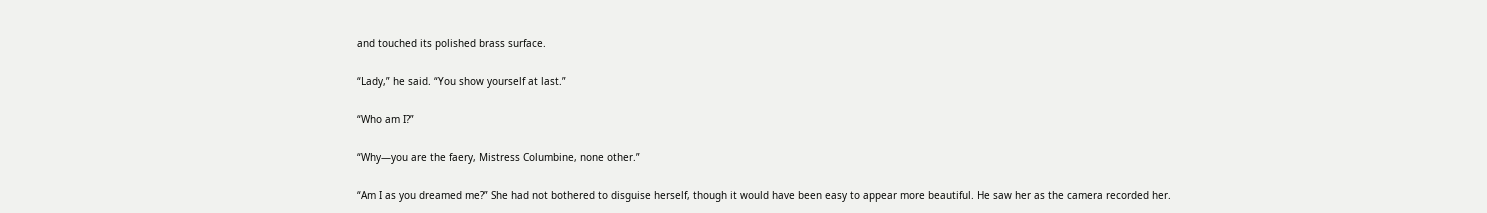and touched its polished brass surface.

“Lady,” he said. “You show yourself at last.”

“Who am I?”

“Why—you are the faery, Mistress Columbine, none other.”

“Am I as you dreamed me?” She had not bothered to disguise herself, though it would have been easy to appear more beautiful. He saw her as the camera recorded her.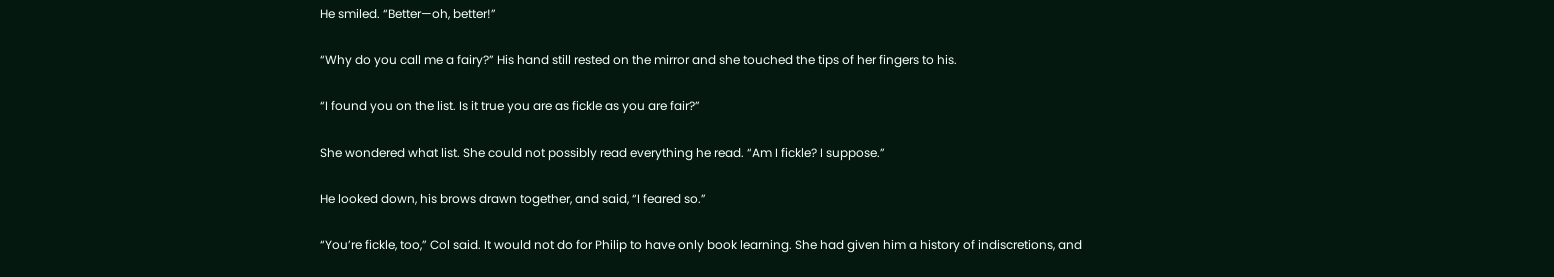He smiled. “Better—oh, better!”

“Why do you call me a fairy?” His hand still rested on the mirror and she touched the tips of her fingers to his.

“I found you on the list. Is it true you are as fickle as you are fair?”

She wondered what list. She could not possibly read everything he read. “Am I fickle? I suppose.”

He looked down, his brows drawn together, and said, “I feared so.”

“You’re fickle, too,” Col said. It would not do for Philip to have only book learning. She had given him a history of indiscretions, and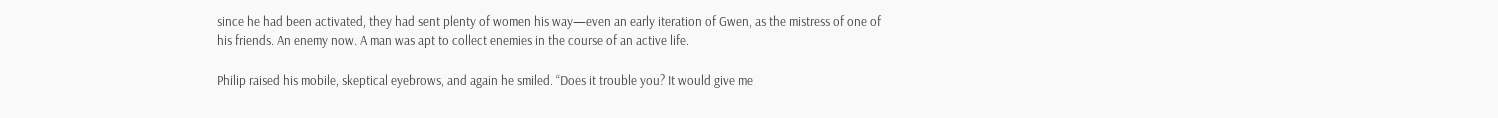since he had been activated, they had sent plenty of women his way—even an early iteration of Gwen, as the mistress of one of his friends. An enemy now. A man was apt to collect enemies in the course of an active life.

Philip raised his mobile, skeptical eyebrows, and again he smiled. “Does it trouble you? It would give me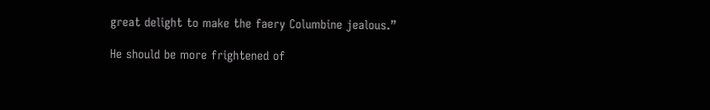great delight to make the faery Columbine jealous.”

He should be more frightened of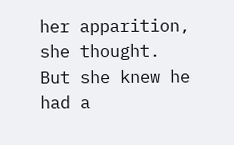her apparition, she thought. But she knew he had a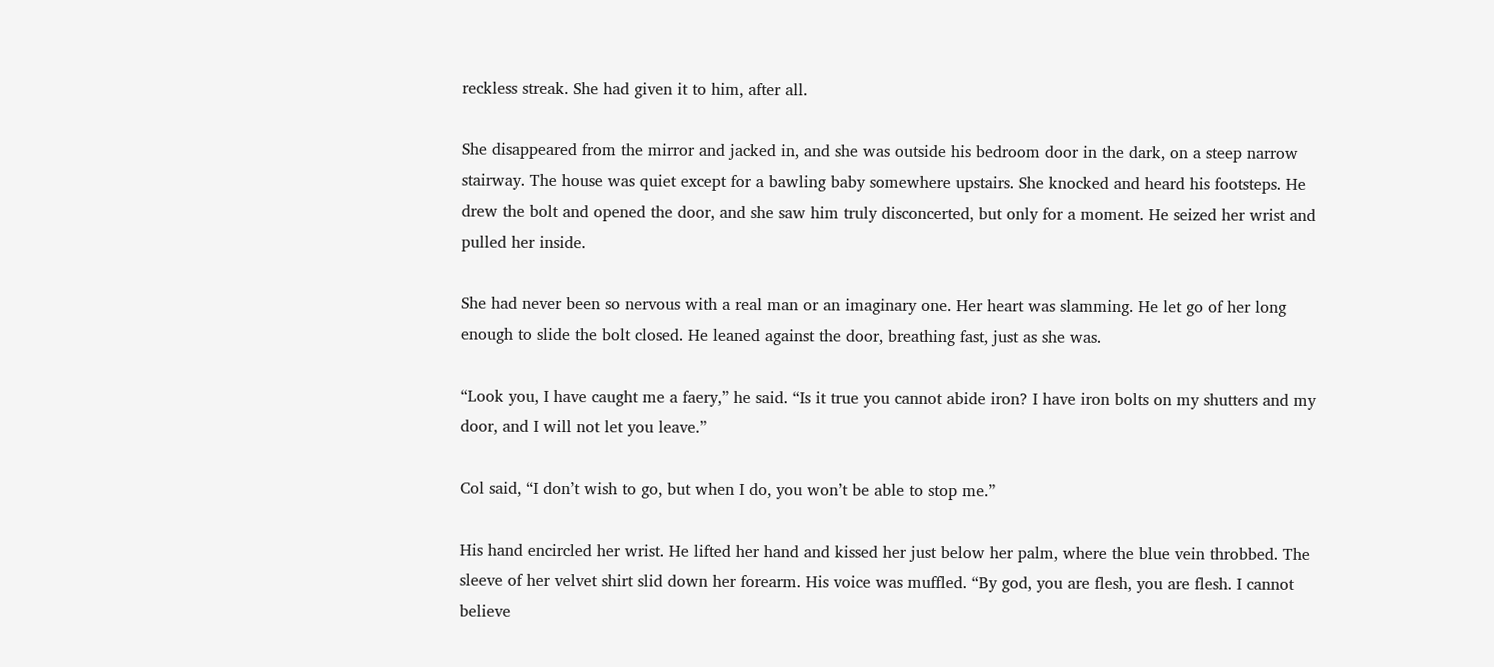reckless streak. She had given it to him, after all.

She disappeared from the mirror and jacked in, and she was outside his bedroom door in the dark, on a steep narrow stairway. The house was quiet except for a bawling baby somewhere upstairs. She knocked and heard his footsteps. He drew the bolt and opened the door, and she saw him truly disconcerted, but only for a moment. He seized her wrist and pulled her inside.

She had never been so nervous with a real man or an imaginary one. Her heart was slamming. He let go of her long enough to slide the bolt closed. He leaned against the door, breathing fast, just as she was.

“Look you, I have caught me a faery,” he said. “Is it true you cannot abide iron? I have iron bolts on my shutters and my door, and I will not let you leave.”

Col said, “I don’t wish to go, but when I do, you won’t be able to stop me.”

His hand encircled her wrist. He lifted her hand and kissed her just below her palm, where the blue vein throbbed. The sleeve of her velvet shirt slid down her forearm. His voice was muffled. “By god, you are flesh, you are flesh. I cannot believe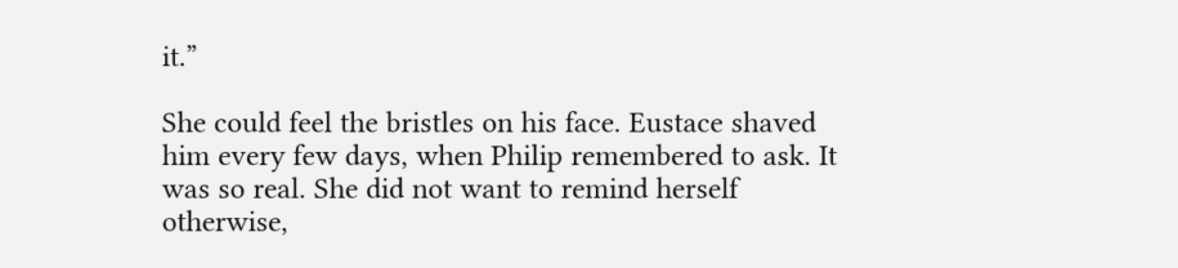it.”

She could feel the bristles on his face. Eustace shaved him every few days, when Philip remembered to ask. It was so real. She did not want to remind herself otherwise,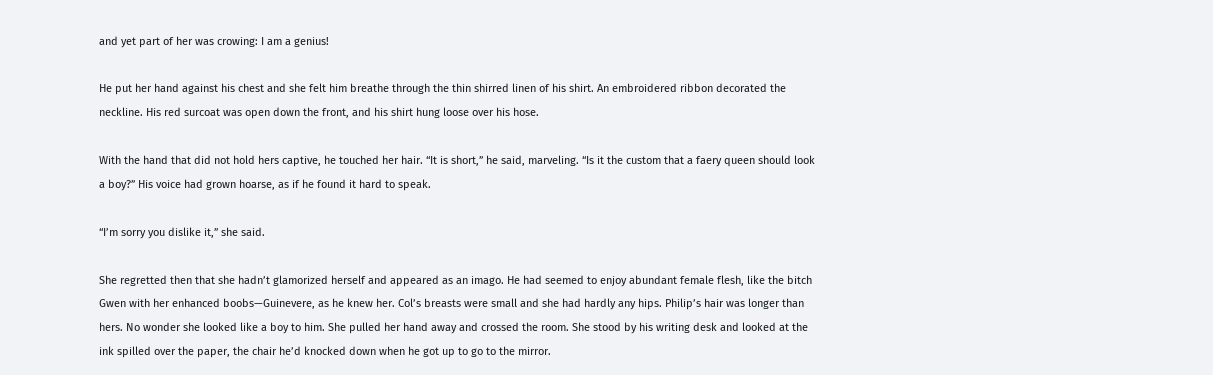and yet part of her was crowing: I am a genius!

He put her hand against his chest and she felt him breathe through the thin shirred linen of his shirt. An embroidered ribbon decorated the neckline. His red surcoat was open down the front, and his shirt hung loose over his hose.

With the hand that did not hold hers captive, he touched her hair. “It is short,” he said, marveling. “Is it the custom that a faery queen should look a boy?” His voice had grown hoarse, as if he found it hard to speak.

“I’m sorry you dislike it,” she said.

She regretted then that she hadn’t glamorized herself and appeared as an imago. He had seemed to enjoy abundant female flesh, like the bitch Gwen with her enhanced boobs—Guinevere, as he knew her. Col’s breasts were small and she had hardly any hips. Philip’s hair was longer than hers. No wonder she looked like a boy to him. She pulled her hand away and crossed the room. She stood by his writing desk and looked at the ink spilled over the paper, the chair he’d knocked down when he got up to go to the mirror.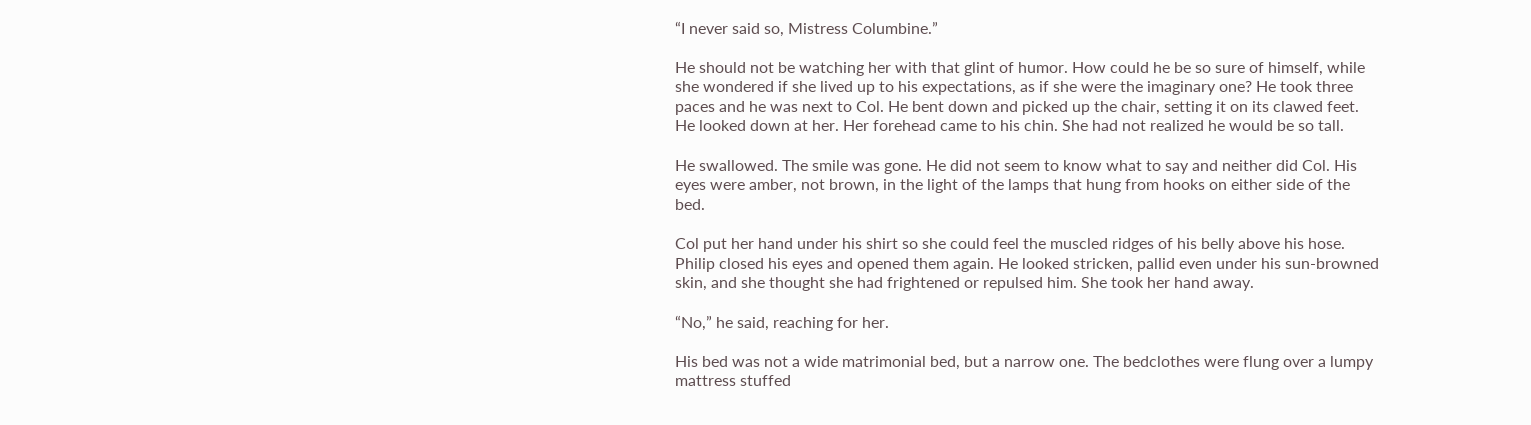“I never said so, Mistress Columbine.”

He should not be watching her with that glint of humor. How could he be so sure of himself, while she wondered if she lived up to his expectations, as if she were the imaginary one? He took three paces and he was next to Col. He bent down and picked up the chair, setting it on its clawed feet. He looked down at her. Her forehead came to his chin. She had not realized he would be so tall.

He swallowed. The smile was gone. He did not seem to know what to say and neither did Col. His eyes were amber, not brown, in the light of the lamps that hung from hooks on either side of the bed.

Col put her hand under his shirt so she could feel the muscled ridges of his belly above his hose. Philip closed his eyes and opened them again. He looked stricken, pallid even under his sun-browned skin, and she thought she had frightened or repulsed him. She took her hand away.

“No,” he said, reaching for her.

His bed was not a wide matrimonial bed, but a narrow one. The bedclothes were flung over a lumpy mattress stuffed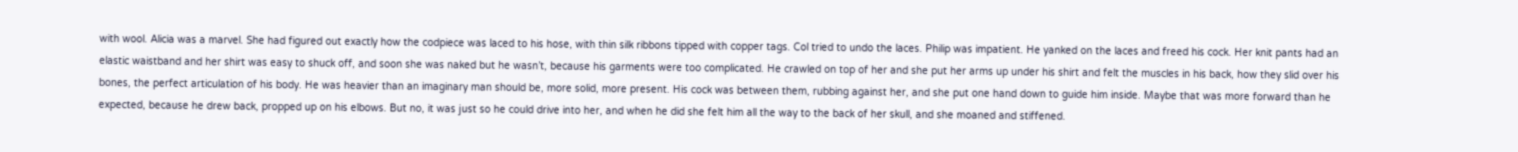with wool. Alicia was a marvel. She had figured out exactly how the codpiece was laced to his hose, with thin silk ribbons tipped with copper tags. Col tried to undo the laces. Philip was impatient. He yanked on the laces and freed his cock. Her knit pants had an elastic waistband and her shirt was easy to shuck off, and soon she was naked but he wasn’t, because his garments were too complicated. He crawled on top of her and she put her arms up under his shirt and felt the muscles in his back, how they slid over his bones, the perfect articulation of his body. He was heavier than an imaginary man should be, more solid, more present. His cock was between them, rubbing against her, and she put one hand down to guide him inside. Maybe that was more forward than he expected, because he drew back, propped up on his elbows. But no, it was just so he could drive into her, and when he did she felt him all the way to the back of her skull, and she moaned and stiffened.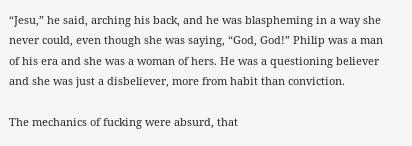“Jesu,” he said, arching his back, and he was blaspheming in a way she never could, even though she was saying, “God, God!” Philip was a man of his era and she was a woman of hers. He was a questioning believer and she was just a disbeliever, more from habit than conviction.

The mechanics of fucking were absurd, that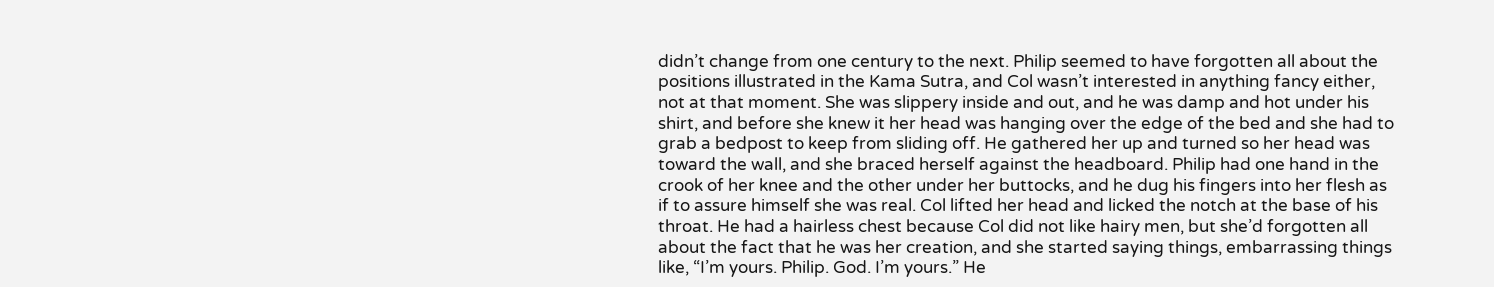didn’t change from one century to the next. Philip seemed to have forgotten all about the positions illustrated in the Kama Sutra, and Col wasn’t interested in anything fancy either, not at that moment. She was slippery inside and out, and he was damp and hot under his shirt, and before she knew it her head was hanging over the edge of the bed and she had to grab a bedpost to keep from sliding off. He gathered her up and turned so her head was toward the wall, and she braced herself against the headboard. Philip had one hand in the crook of her knee and the other under her buttocks, and he dug his fingers into her flesh as if to assure himself she was real. Col lifted her head and licked the notch at the base of his throat. He had a hairless chest because Col did not like hairy men, but she’d forgotten all about the fact that he was her creation, and she started saying things, embarrassing things like, “I’m yours. Philip. God. I’m yours.” He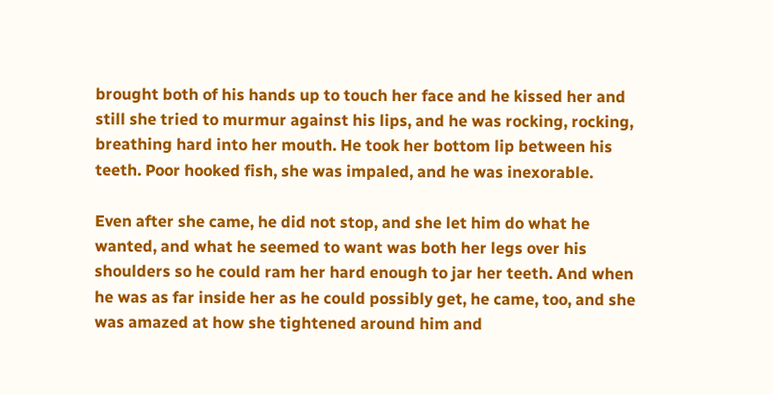brought both of his hands up to touch her face and he kissed her and still she tried to murmur against his lips, and he was rocking, rocking, breathing hard into her mouth. He took her bottom lip between his teeth. Poor hooked fish, she was impaled, and he was inexorable.

Even after she came, he did not stop, and she let him do what he wanted, and what he seemed to want was both her legs over his shoulders so he could ram her hard enough to jar her teeth. And when he was as far inside her as he could possibly get, he came, too, and she was amazed at how she tightened around him and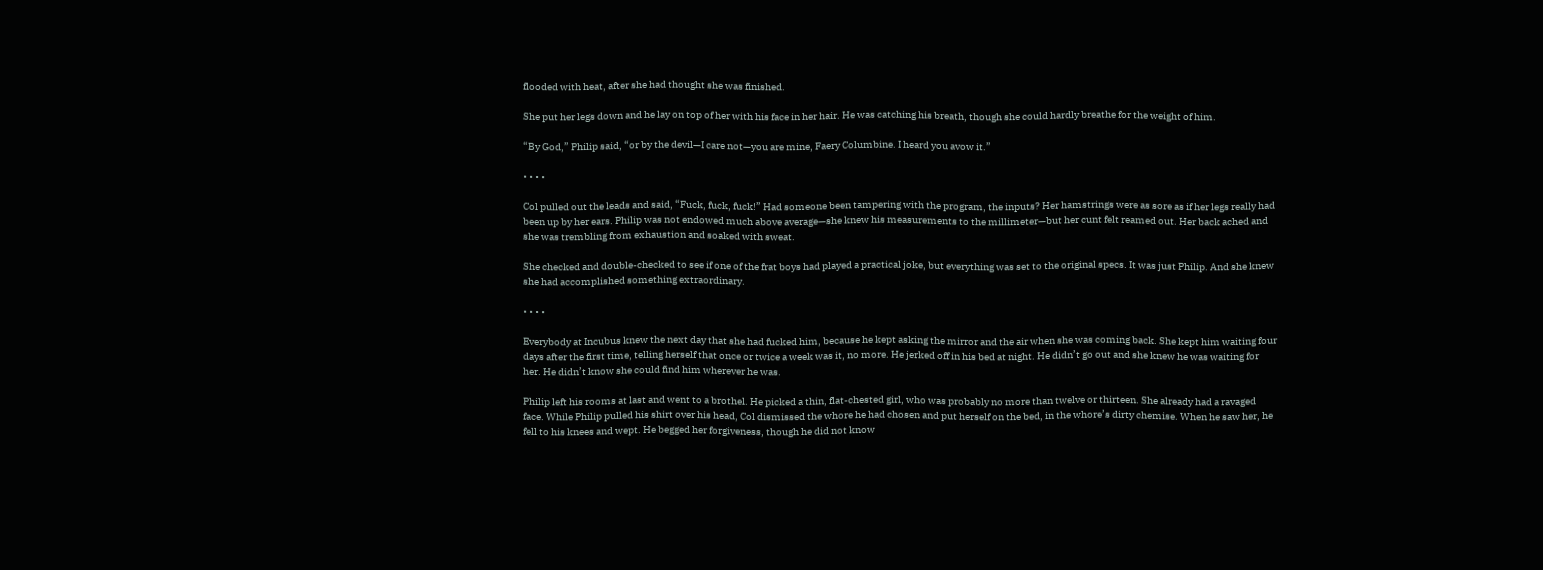flooded with heat, after she had thought she was finished.

She put her legs down and he lay on top of her with his face in her hair. He was catching his breath, though she could hardly breathe for the weight of him.

“By God,” Philip said, “or by the devil—I care not—you are mine, Faery Columbine. I heard you avow it.”

• • • •

Col pulled out the leads and said, “Fuck, fuck, fuck!” Had someone been tampering with the program, the inputs? Her hamstrings were as sore as if her legs really had been up by her ears. Philip was not endowed much above average—she knew his measurements to the millimeter—but her cunt felt reamed out. Her back ached and she was trembling from exhaustion and soaked with sweat.

She checked and double-checked to see if one of the frat boys had played a practical joke, but everything was set to the original specs. It was just Philip. And she knew she had accomplished something extraordinary.

• • • •

Everybody at Incubus knew the next day that she had fucked him, because he kept asking the mirror and the air when she was coming back. She kept him waiting four days after the first time, telling herself that once or twice a week was it, no more. He jerked off in his bed at night. He didn’t go out and she knew he was waiting for her. He didn’t know she could find him wherever he was.

Philip left his rooms at last and went to a brothel. He picked a thin, flat-chested girl, who was probably no more than twelve or thirteen. She already had a ravaged face. While Philip pulled his shirt over his head, Col dismissed the whore he had chosen and put herself on the bed, in the whore’s dirty chemise. When he saw her, he fell to his knees and wept. He begged her forgiveness, though he did not know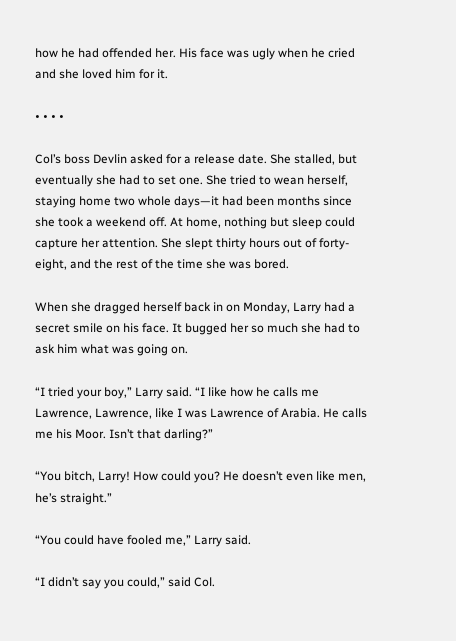how he had offended her. His face was ugly when he cried and she loved him for it.

• • • •

Col’s boss Devlin asked for a release date. She stalled, but eventually she had to set one. She tried to wean herself, staying home two whole days—it had been months since she took a weekend off. At home, nothing but sleep could capture her attention. She slept thirty hours out of forty-eight, and the rest of the time she was bored.

When she dragged herself back in on Monday, Larry had a secret smile on his face. It bugged her so much she had to ask him what was going on.

“I tried your boy,” Larry said. “I like how he calls me Lawrence, Lawrence, like I was Lawrence of Arabia. He calls me his Moor. Isn’t that darling?”

“You bitch, Larry! How could you? He doesn’t even like men, he’s straight.”

“You could have fooled me,” Larry said.

“I didn’t say you could,” said Col.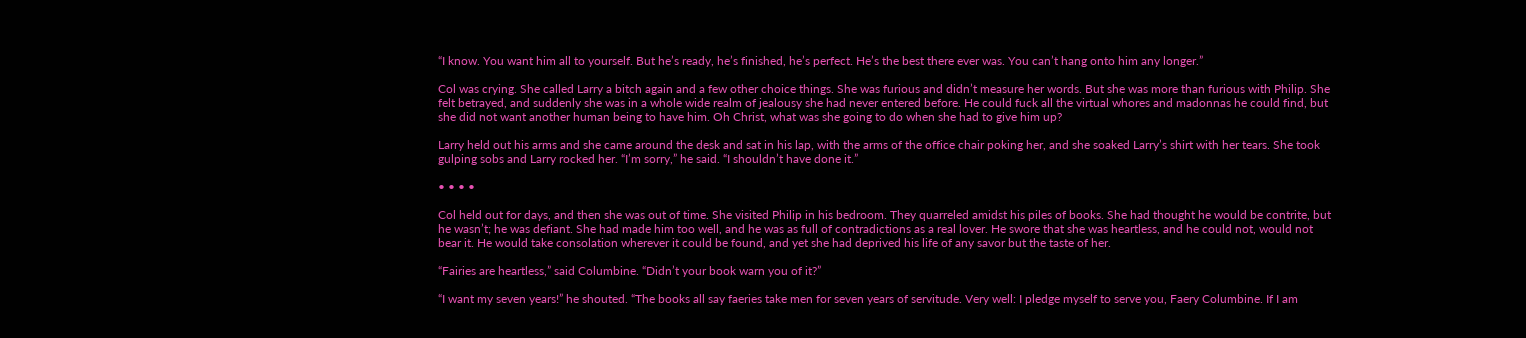“I know. You want him all to yourself. But he’s ready, he’s finished, he’s perfect. He’s the best there ever was. You can’t hang onto him any longer.”

Col was crying. She called Larry a bitch again and a few other choice things. She was furious and didn’t measure her words. But she was more than furious with Philip. She felt betrayed, and suddenly she was in a whole wide realm of jealousy she had never entered before. He could fuck all the virtual whores and madonnas he could find, but she did not want another human being to have him. Oh Christ, what was she going to do when she had to give him up?

Larry held out his arms and she came around the desk and sat in his lap, with the arms of the office chair poking her, and she soaked Larry’s shirt with her tears. She took gulping sobs and Larry rocked her. “I’m sorry,” he said. “I shouldn’t have done it.”

• • • •

Col held out for days, and then she was out of time. She visited Philip in his bedroom. They quarreled amidst his piles of books. She had thought he would be contrite, but he wasn’t; he was defiant. She had made him too well, and he was as full of contradictions as a real lover. He swore that she was heartless, and he could not, would not bear it. He would take consolation wherever it could be found, and yet she had deprived his life of any savor but the taste of her.

“Fairies are heartless,” said Columbine. “Didn’t your book warn you of it?”

“I want my seven years!” he shouted. “The books all say faeries take men for seven years of servitude. Very well: I pledge myself to serve you, Faery Columbine. If I am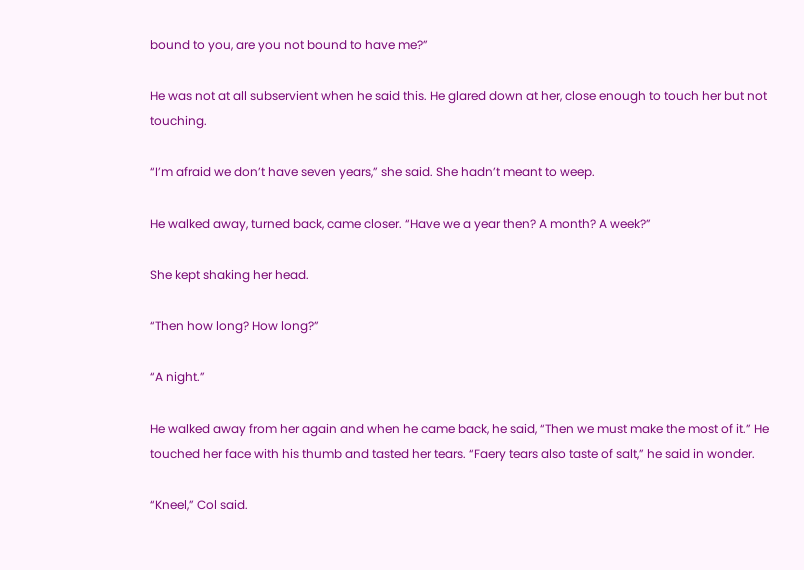bound to you, are you not bound to have me?”

He was not at all subservient when he said this. He glared down at her, close enough to touch her but not touching.

“I’m afraid we don’t have seven years,” she said. She hadn’t meant to weep.

He walked away, turned back, came closer. “Have we a year then? A month? A week?”

She kept shaking her head.

“Then how long? How long?”

“A night.”

He walked away from her again and when he came back, he said, “Then we must make the most of it.” He touched her face with his thumb and tasted her tears. “Faery tears also taste of salt,” he said in wonder.

“Kneel,” Col said.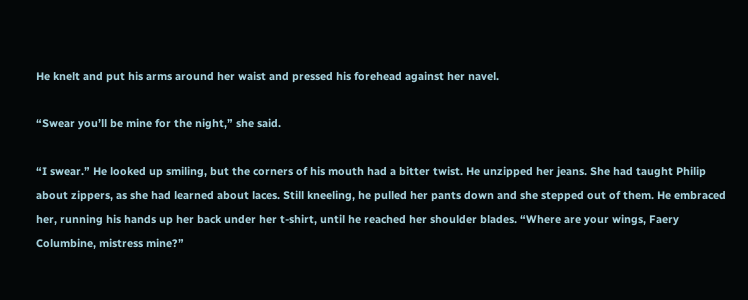He knelt and put his arms around her waist and pressed his forehead against her navel.

“Swear you’ll be mine for the night,” she said.

“I swear.” He looked up smiling, but the corners of his mouth had a bitter twist. He unzipped her jeans. She had taught Philip about zippers, as she had learned about laces. Still kneeling, he pulled her pants down and she stepped out of them. He embraced her, running his hands up her back under her t-shirt, until he reached her shoulder blades. “Where are your wings, Faery Columbine, mistress mine?”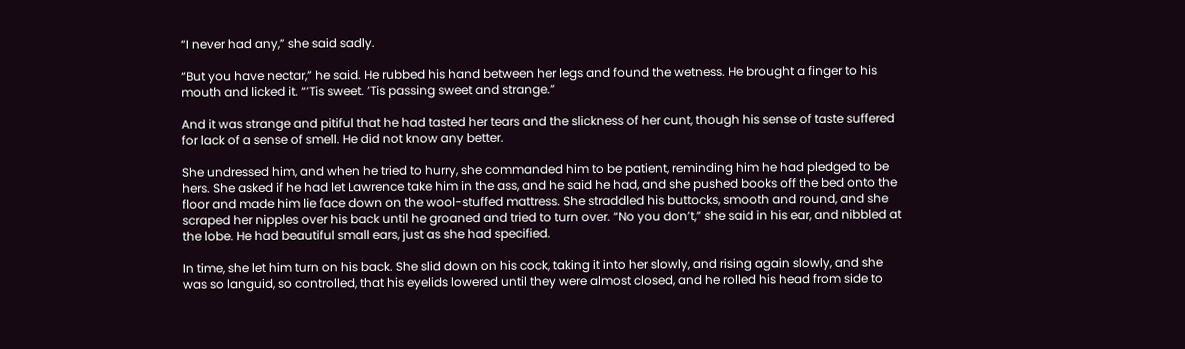“I never had any,” she said sadly.

“But you have nectar,” he said. He rubbed his hand between her legs and found the wetness. He brought a finger to his mouth and licked it. “’Tis sweet. ’Tis passing sweet and strange.”

And it was strange and pitiful that he had tasted her tears and the slickness of her cunt, though his sense of taste suffered for lack of a sense of smell. He did not know any better.

She undressed him, and when he tried to hurry, she commanded him to be patient, reminding him he had pledged to be hers. She asked if he had let Lawrence take him in the ass, and he said he had, and she pushed books off the bed onto the floor and made him lie face down on the wool-stuffed mattress. She straddled his buttocks, smooth and round, and she scraped her nipples over his back until he groaned and tried to turn over. “No you don’t,” she said in his ear, and nibbled at the lobe. He had beautiful small ears, just as she had specified.

In time, she let him turn on his back. She slid down on his cock, taking it into her slowly, and rising again slowly, and she was so languid, so controlled, that his eyelids lowered until they were almost closed, and he rolled his head from side to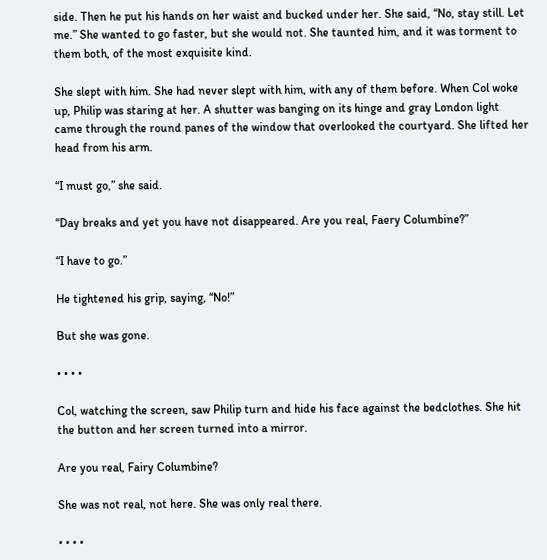side. Then he put his hands on her waist and bucked under her. She said, “No, stay still. Let me.” She wanted to go faster, but she would not. She taunted him, and it was torment to them both, of the most exquisite kind.

She slept with him. She had never slept with him, with any of them before. When Col woke up, Philip was staring at her. A shutter was banging on its hinge and gray London light came through the round panes of the window that overlooked the courtyard. She lifted her head from his arm.

“I must go,” she said.

“Day breaks and yet you have not disappeared. Are you real, Faery Columbine?”

“I have to go.”

He tightened his grip, saying, “No!”

But she was gone.

• • • •

Col, watching the screen, saw Philip turn and hide his face against the bedclothes. She hit the button and her screen turned into a mirror.

Are you real, Fairy Columbine?

She was not real, not here. She was only real there.

• • • •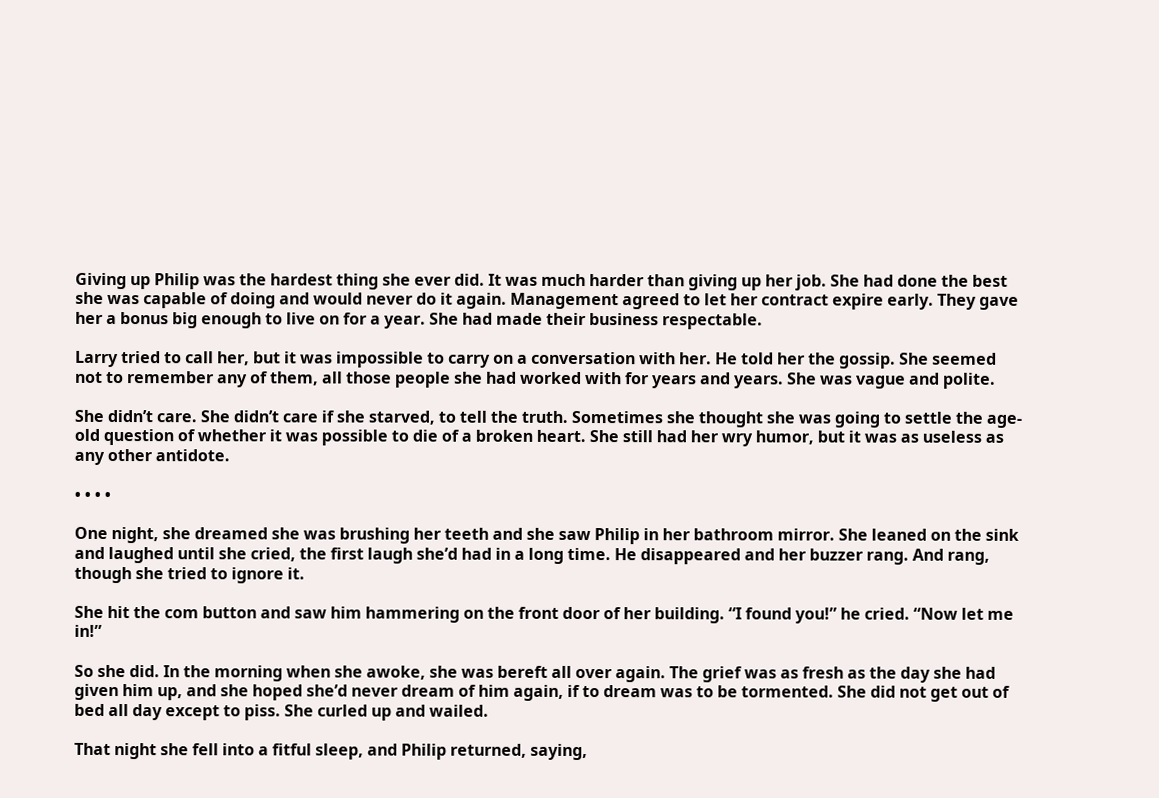Giving up Philip was the hardest thing she ever did. It was much harder than giving up her job. She had done the best she was capable of doing and would never do it again. Management agreed to let her contract expire early. They gave her a bonus big enough to live on for a year. She had made their business respectable.

Larry tried to call her, but it was impossible to carry on a conversation with her. He told her the gossip. She seemed not to remember any of them, all those people she had worked with for years and years. She was vague and polite.

She didn’t care. She didn’t care if she starved, to tell the truth. Sometimes she thought she was going to settle the age-old question of whether it was possible to die of a broken heart. She still had her wry humor, but it was as useless as any other antidote.

• • • •

One night, she dreamed she was brushing her teeth and she saw Philip in her bathroom mirror. She leaned on the sink and laughed until she cried, the first laugh she’d had in a long time. He disappeared and her buzzer rang. And rang, though she tried to ignore it.

She hit the com button and saw him hammering on the front door of her building. “I found you!” he cried. “Now let me in!”

So she did. In the morning when she awoke, she was bereft all over again. The grief was as fresh as the day she had given him up, and she hoped she’d never dream of him again, if to dream was to be tormented. She did not get out of bed all day except to piss. She curled up and wailed.

That night she fell into a fitful sleep, and Philip returned, saying,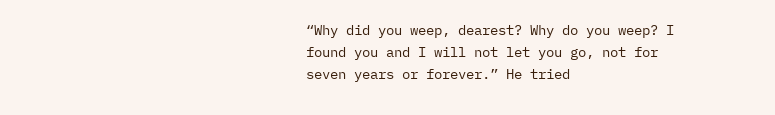“Why did you weep, dearest? Why do you weep? I found you and I will not let you go, not for seven years or forever.” He tried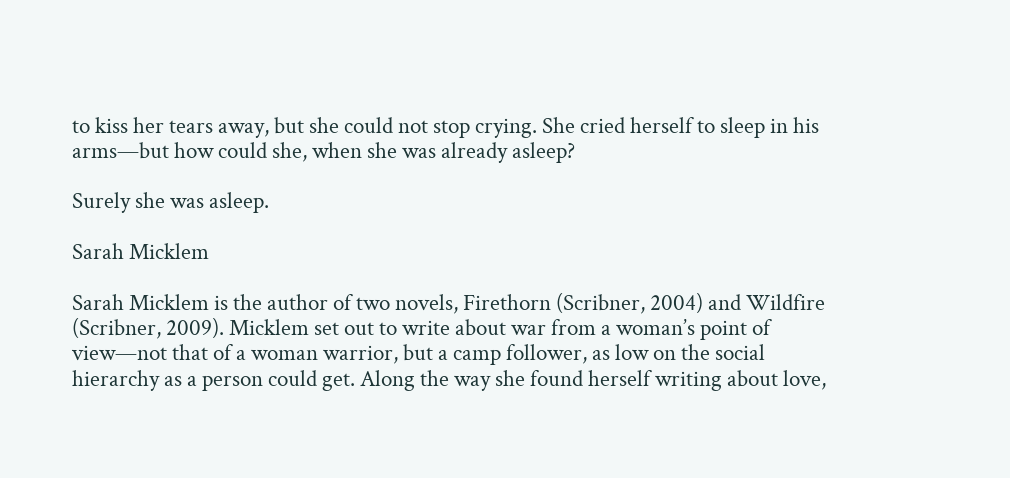to kiss her tears away, but she could not stop crying. She cried herself to sleep in his arms—but how could she, when she was already asleep?

Surely she was asleep.

Sarah Micklem

Sarah Micklem is the author of two novels, Firethorn (Scribner, 2004) and Wildfire (Scribner, 2009). Micklem set out to write about war from a woman’s point of view—not that of a woman warrior, but a camp follower, as low on the social hierarchy as a person could get. Along the way she found herself writing about love,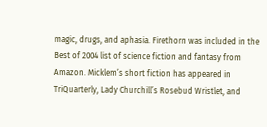magic, drugs, and aphasia. Firethorn was included in the Best of 2004 list of science fiction and fantasy from Amazon. Micklem’s short fiction has appeared in TriQuarterly, Lady Churchill’s Rosebud Wristlet, and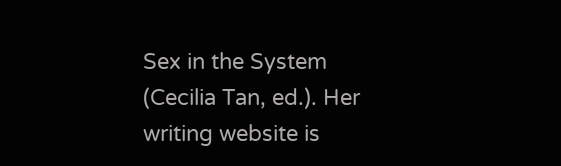Sex in the System (Cecilia Tan, ed.). Her writing website is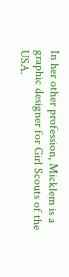In her other profession, Micklem is a graphic designer for Girl Scouts of the USA.